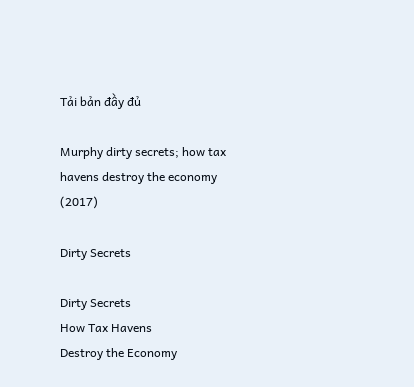Tải bản đầy đủ

Murphy dirty secrets; how tax havens destroy the economy (2017)

Dirty Secrets

Dirty Secrets
How Tax Havens
Destroy the Economy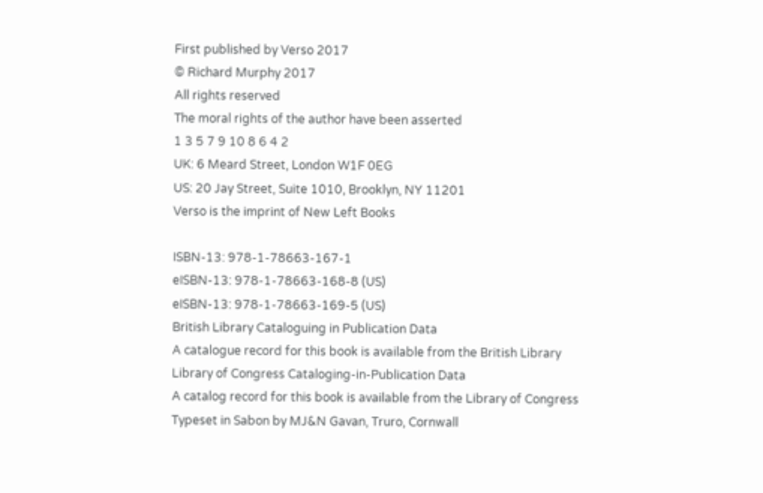First published by Verso 2017
© Richard Murphy 2017
All rights reserved
The moral rights of the author have been asserted
1 3 5 7 9 10 8 6 4 2
UK: 6 Meard Street, London W1F 0EG
US: 20 Jay Street, Suite 1010, Brooklyn, NY 11201
Verso is the imprint of New Left Books

ISBN-13: 978-1-78663-167-1
eISBN-13: 978-1-78663-168-8 (US)
eISBN-13: 978-1-78663-169-5 (US)
British Library Cataloguing in Publication Data
A catalogue record for this book is available from the British Library
Library of Congress Cataloging-in-Publication Data
A catalog record for this book is available from the Library of Congress
Typeset in Sabon by MJ&N Gavan, Truro, Cornwall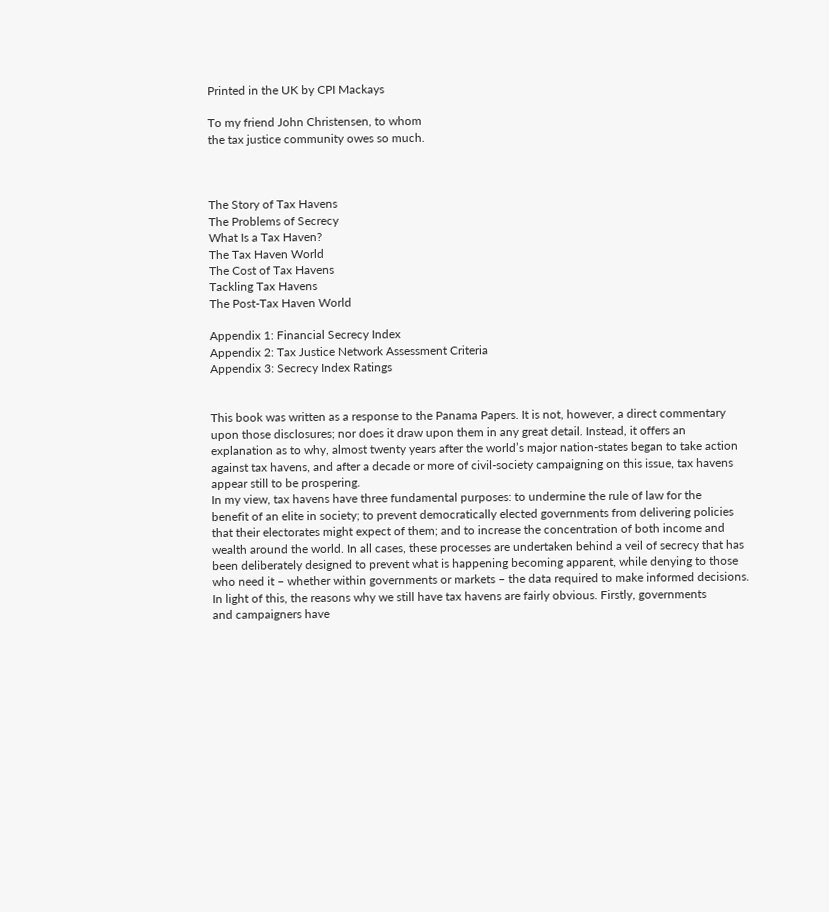Printed in the UK by CPI Mackays

To my friend John Christensen, to whom
the tax justice community owes so much.



The Story of Tax Havens
The Problems of Secrecy
What Is a Tax Haven?
The Tax Haven World
The Cost of Tax Havens
Tackling Tax Havens
The Post-Tax Haven World

Appendix 1: Financial Secrecy Index
Appendix 2: Tax Justice Network Assessment Criteria
Appendix 3: Secrecy Index Ratings


This book was written as a response to the Panama Papers. It is not, however, a direct commentary
upon those disclosures; nor does it draw upon them in any great detail. Instead, it offers an
explanation as to why, almost twenty years after the world’s major nation-states began to take action
against tax havens, and after a decade or more of civil-society campaigning on this issue, tax havens
appear still to be prospering.
In my view, tax havens have three fundamental purposes: to undermine the rule of law for the
benefit of an elite in society; to prevent democratically elected governments from delivering policies
that their electorates might expect of them; and to increase the concentration of both income and
wealth around the world. In all cases, these processes are undertaken behind a veil of secrecy that has
been deliberately designed to prevent what is happening becoming apparent, while denying to those
who need it – whether within governments or markets – the data required to make informed decisions.
In light of this, the reasons why we still have tax havens are fairly obvious. Firstly, governments
and campaigners have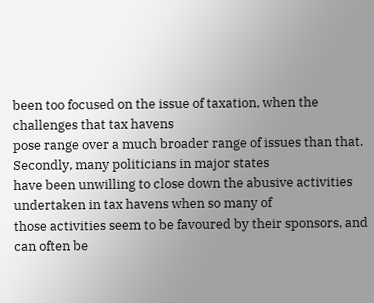been too focused on the issue of taxation, when the challenges that tax havens
pose range over a much broader range of issues than that. Secondly, many politicians in major states
have been unwilling to close down the abusive activities undertaken in tax havens when so many of
those activities seem to be favoured by their sponsors, and can often be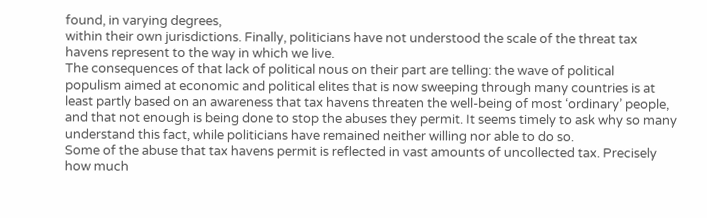found, in varying degrees,
within their own jurisdictions. Finally, politicians have not understood the scale of the threat tax
havens represent to the way in which we live.
The consequences of that lack of political nous on their part are telling: the wave of political
populism aimed at economic and political elites that is now sweeping through many countries is at
least partly based on an awareness that tax havens threaten the well-being of most ‘ordinary’ people,
and that not enough is being done to stop the abuses they permit. It seems timely to ask why so many
understand this fact, while politicians have remained neither willing nor able to do so.
Some of the abuse that tax havens permit is reflected in vast amounts of uncollected tax. Precisely
how much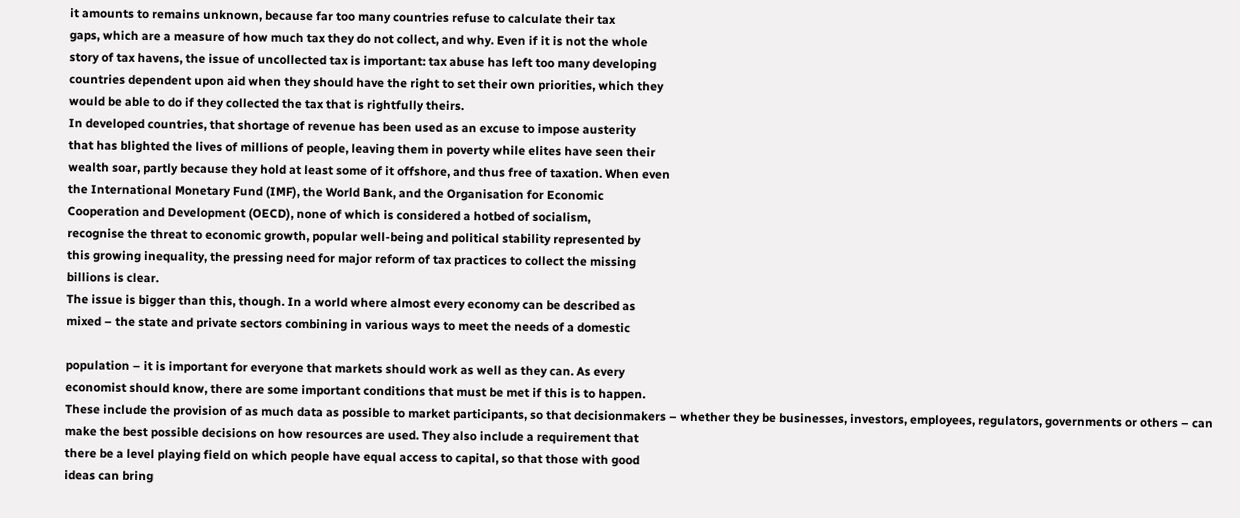it amounts to remains unknown, because far too many countries refuse to calculate their tax
gaps, which are a measure of how much tax they do not collect, and why. Even if it is not the whole
story of tax havens, the issue of uncollected tax is important: tax abuse has left too many developing
countries dependent upon aid when they should have the right to set their own priorities, which they
would be able to do if they collected the tax that is rightfully theirs.
In developed countries, that shortage of revenue has been used as an excuse to impose austerity
that has blighted the lives of millions of people, leaving them in poverty while elites have seen their
wealth soar, partly because they hold at least some of it offshore, and thus free of taxation. When even
the International Monetary Fund (IMF), the World Bank, and the Organisation for Economic
Cooperation and Development (OECD), none of which is considered a hotbed of socialism,
recognise the threat to economic growth, popular well-being and political stability represented by
this growing inequality, the pressing need for major reform of tax practices to collect the missing
billions is clear.
The issue is bigger than this, though. In a world where almost every economy can be described as
mixed – the state and private sectors combining in various ways to meet the needs of a domestic

population – it is important for everyone that markets should work as well as they can. As every
economist should know, there are some important conditions that must be met if this is to happen.
These include the provision of as much data as possible to market participants, so that decisionmakers – whether they be businesses, investors, employees, regulators, governments or others – can
make the best possible decisions on how resources are used. They also include a requirement that
there be a level playing field on which people have equal access to capital, so that those with good
ideas can bring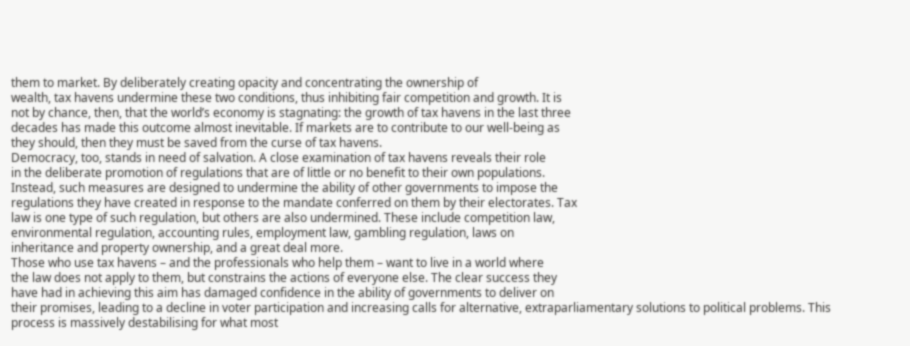them to market. By deliberately creating opacity and concentrating the ownership of
wealth, tax havens undermine these two conditions, thus inhibiting fair competition and growth. It is
not by chance, then, that the world’s economy is stagnating: the growth of tax havens in the last three
decades has made this outcome almost inevitable. If markets are to contribute to our well-being as
they should, then they must be saved from the curse of tax havens.
Democracy, too, stands in need of salvation. A close examination of tax havens reveals their role
in the deliberate promotion of regulations that are of little or no benefit to their own populations.
Instead, such measures are designed to undermine the ability of other governments to impose the
regulations they have created in response to the mandate conferred on them by their electorates. Tax
law is one type of such regulation, but others are also undermined. These include competition law,
environmental regulation, accounting rules, employment law, gambling regulation, laws on
inheritance and property ownership, and a great deal more.
Those who use tax havens – and the professionals who help them – want to live in a world where
the law does not apply to them, but constrains the actions of everyone else. The clear success they
have had in achieving this aim has damaged confidence in the ability of governments to deliver on
their promises, leading to a decline in voter participation and increasing calls for alternative, extraparliamentary solutions to political problems. This process is massively destabilising for what most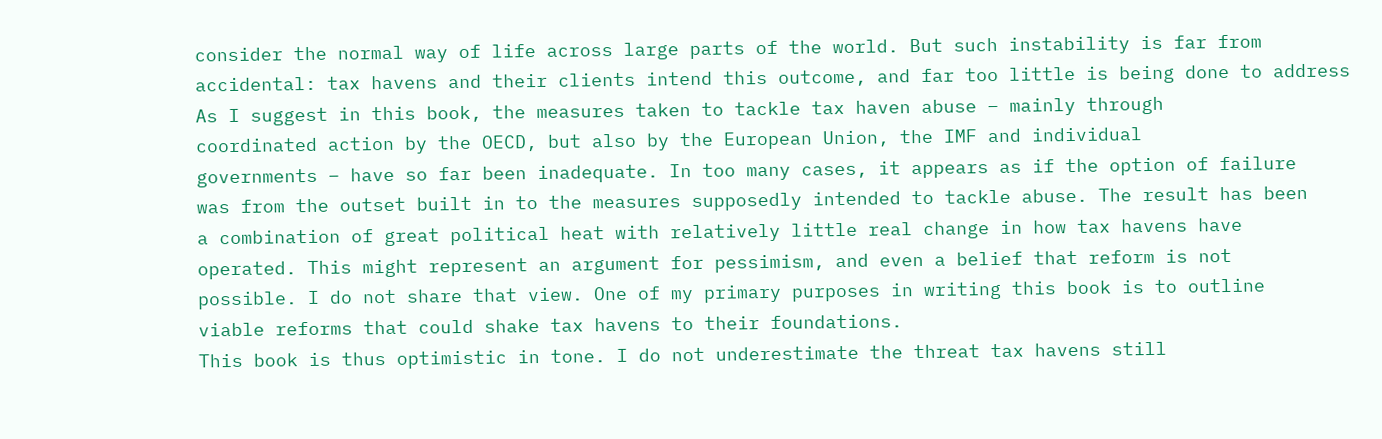consider the normal way of life across large parts of the world. But such instability is far from
accidental: tax havens and their clients intend this outcome, and far too little is being done to address
As I suggest in this book, the measures taken to tackle tax haven abuse – mainly through
coordinated action by the OECD, but also by the European Union, the IMF and individual
governments – have so far been inadequate. In too many cases, it appears as if the option of failure
was from the outset built in to the measures supposedly intended to tackle abuse. The result has been
a combination of great political heat with relatively little real change in how tax havens have
operated. This might represent an argument for pessimism, and even a belief that reform is not
possible. I do not share that view. One of my primary purposes in writing this book is to outline
viable reforms that could shake tax havens to their foundations.
This book is thus optimistic in tone. I do not underestimate the threat tax havens still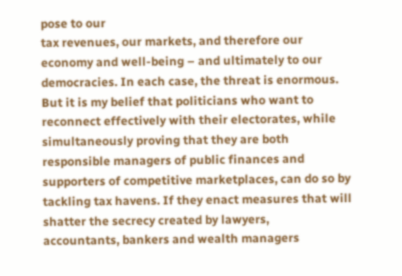pose to our
tax revenues, our markets, and therefore our economy and well-being – and ultimately to our
democracies. In each case, the threat is enormous. But it is my belief that politicians who want to
reconnect effectively with their electorates, while simultaneously proving that they are both
responsible managers of public finances and supporters of competitive marketplaces, can do so by
tackling tax havens. If they enact measures that will shatter the secrecy created by lawyers,
accountants, bankers and wealth managers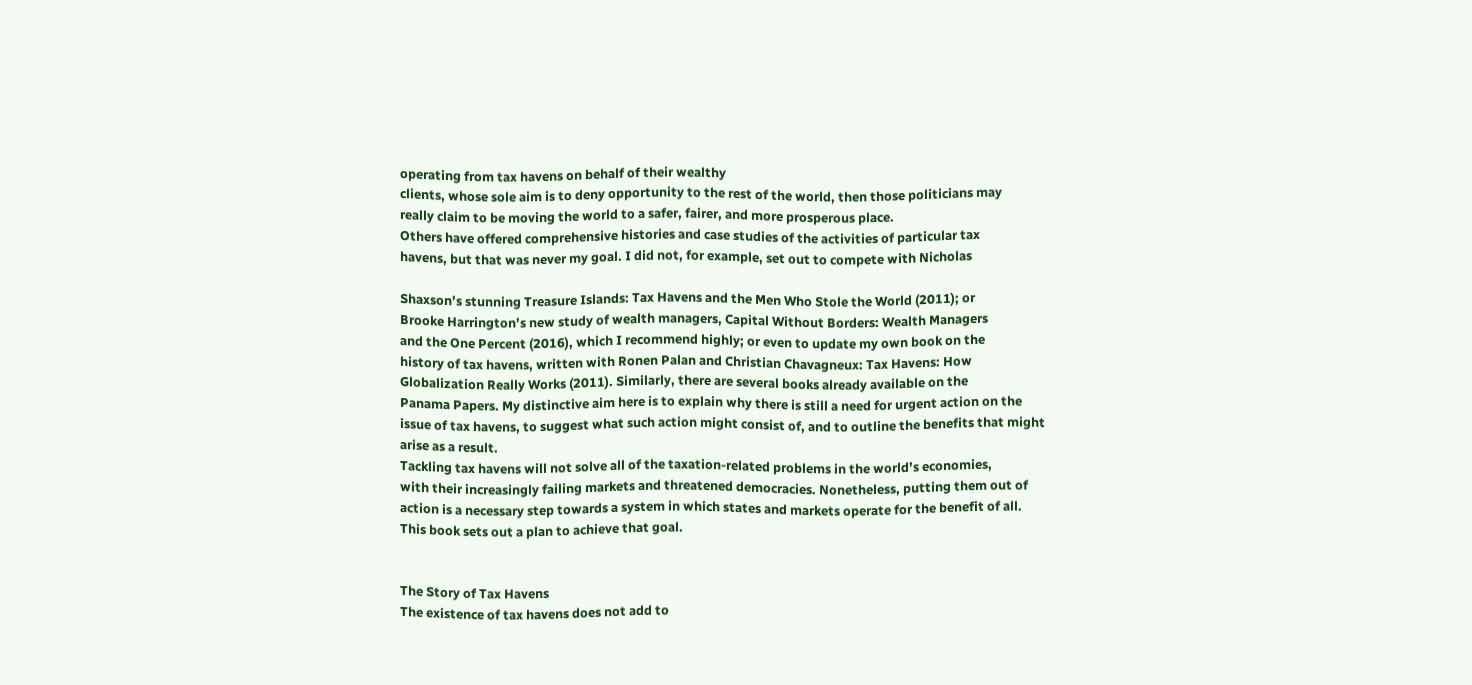operating from tax havens on behalf of their wealthy
clients, whose sole aim is to deny opportunity to the rest of the world, then those politicians may
really claim to be moving the world to a safer, fairer, and more prosperous place.
Others have offered comprehensive histories and case studies of the activities of particular tax
havens, but that was never my goal. I did not, for example, set out to compete with Nicholas

Shaxson’s stunning Treasure Islands: Tax Havens and the Men Who Stole the World (2011); or
Brooke Harrington’s new study of wealth managers, Capital Without Borders: Wealth Managers
and the One Percent (2016), which I recommend highly; or even to update my own book on the
history of tax havens, written with Ronen Palan and Christian Chavagneux: Tax Havens: How
Globalization Really Works (2011). Similarly, there are several books already available on the
Panama Papers. My distinctive aim here is to explain why there is still a need for urgent action on the
issue of tax havens, to suggest what such action might consist of, and to outline the benefits that might
arise as a result.
Tackling tax havens will not solve all of the taxation-related problems in the world’s economies,
with their increasingly failing markets and threatened democracies. Nonetheless, putting them out of
action is a necessary step towards a system in which states and markets operate for the benefit of all.
This book sets out a plan to achieve that goal.


The Story of Tax Havens
The existence of tax havens does not add to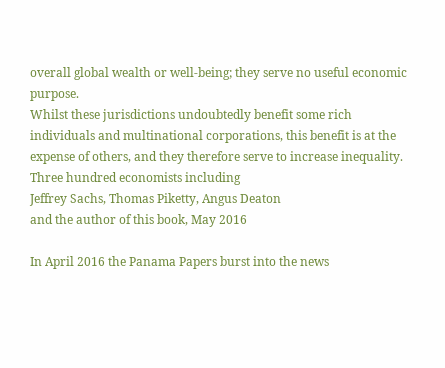overall global wealth or well-being; they serve no useful economic purpose.
Whilst these jurisdictions undoubtedly benefit some rich individuals and multinational corporations, this benefit is at the
expense of others, and they therefore serve to increase inequality.
Three hundred economists including
Jeffrey Sachs, Thomas Piketty, Angus Deaton
and the author of this book, May 2016

In April 2016 the Panama Papers burst into the news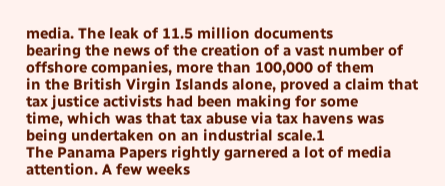media. The leak of 11.5 million documents
bearing the news of the creation of a vast number of offshore companies, more than 100,000 of them
in the British Virgin Islands alone, proved a claim that tax justice activists had been making for some
time, which was that tax abuse via tax havens was being undertaken on an industrial scale.1
The Panama Papers rightly garnered a lot of media attention. A few weeks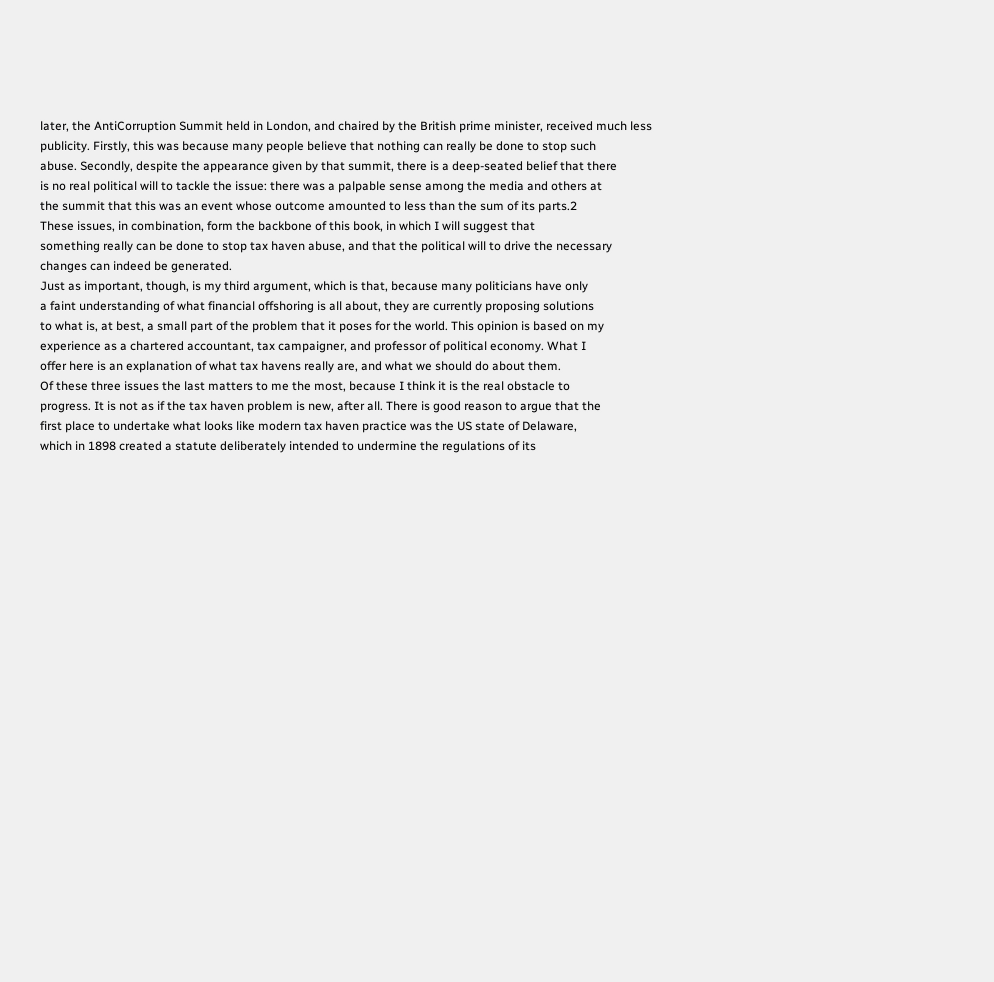later, the AntiCorruption Summit held in London, and chaired by the British prime minister, received much less
publicity. Firstly, this was because many people believe that nothing can really be done to stop such
abuse. Secondly, despite the appearance given by that summit, there is a deep-seated belief that there
is no real political will to tackle the issue: there was a palpable sense among the media and others at
the summit that this was an event whose outcome amounted to less than the sum of its parts.2
These issues, in combination, form the backbone of this book, in which I will suggest that
something really can be done to stop tax haven abuse, and that the political will to drive the necessary
changes can indeed be generated.
Just as important, though, is my third argument, which is that, because many politicians have only
a faint understanding of what financial offshoring is all about, they are currently proposing solutions
to what is, at best, a small part of the problem that it poses for the world. This opinion is based on my
experience as a chartered accountant, tax campaigner, and professor of political economy. What I
offer here is an explanation of what tax havens really are, and what we should do about them.
Of these three issues the last matters to me the most, because I think it is the real obstacle to
progress. It is not as if the tax haven problem is new, after all. There is good reason to argue that the
first place to undertake what looks like modern tax haven practice was the US state of Delaware,
which in 1898 created a statute deliberately intended to undermine the regulations of its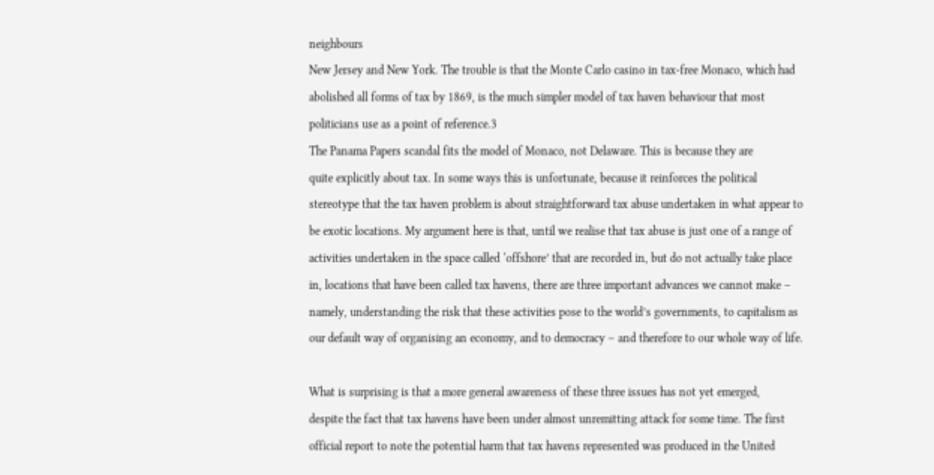neighbours
New Jersey and New York. The trouble is that the Monte Carlo casino in tax-free Monaco, which had
abolished all forms of tax by 1869, is the much simpler model of tax haven behaviour that most
politicians use as a point of reference.3
The Panama Papers scandal fits the model of Monaco, not Delaware. This is because they are
quite explicitly about tax. In some ways this is unfortunate, because it reinforces the political
stereotype that the tax haven problem is about straightforward tax abuse undertaken in what appear to
be exotic locations. My argument here is that, until we realise that tax abuse is just one of a range of
activities undertaken in the space called ‘offshore’ that are recorded in, but do not actually take place
in, locations that have been called tax havens, there are three important advances we cannot make –
namely, understanding the risk that these activities pose to the world’s governments, to capitalism as
our default way of organising an economy, and to democracy – and therefore to our whole way of life.

What is surprising is that a more general awareness of these three issues has not yet emerged,
despite the fact that tax havens have been under almost unremitting attack for some time. The first
official report to note the potential harm that tax havens represented was produced in the United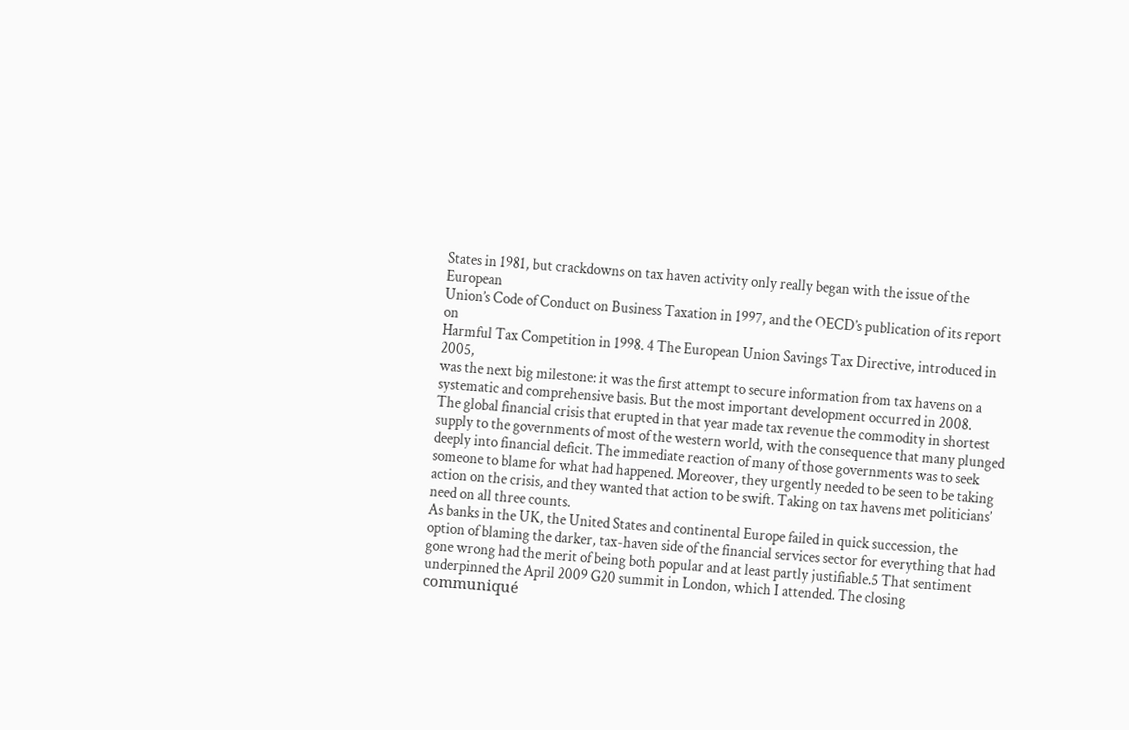States in 1981, but crackdowns on tax haven activity only really began with the issue of the European
Union’s Code of Conduct on Business Taxation in 1997, and the OECD’s publication of its report on
Harmful Tax Competition in 1998. 4 The European Union Savings Tax Directive, introduced in 2005,
was the next big milestone: it was the first attempt to secure information from tax havens on a
systematic and comprehensive basis. But the most important development occurred in 2008.
The global financial crisis that erupted in that year made tax revenue the commodity in shortest
supply to the governments of most of the western world, with the consequence that many plunged
deeply into financial deficit. The immediate reaction of many of those governments was to seek
someone to blame for what had happened. Moreover, they urgently needed to be seen to be taking
action on the crisis, and they wanted that action to be swift. Taking on tax havens met politicians’
need on all three counts.
As banks in the UK, the United States and continental Europe failed in quick succession, the
option of blaming the darker, tax-haven side of the financial services sector for everything that had
gone wrong had the merit of being both popular and at least partly justifiable.5 That sentiment
underpinned the April 2009 G20 summit in London, which I attended. The closing communiqué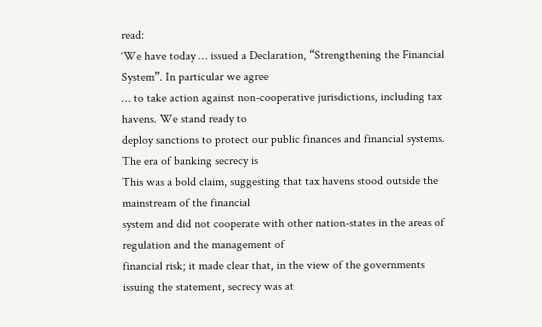read:
‘We have today … issued a Declaration, “Strengthening the Financial System”. In particular we agree
… to take action against non-cooperative jurisdictions, including tax havens. We stand ready to
deploy sanctions to protect our public finances and financial systems. The era of banking secrecy is
This was a bold claim, suggesting that tax havens stood outside the mainstream of the financial
system and did not cooperate with other nation-states in the areas of regulation and the management of
financial risk; it made clear that, in the view of the governments issuing the statement, secrecy was at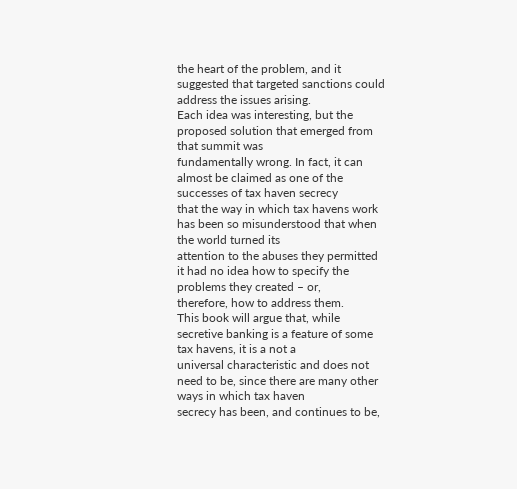the heart of the problem, and it suggested that targeted sanctions could address the issues arising.
Each idea was interesting, but the proposed solution that emerged from that summit was
fundamentally wrong. In fact, it can almost be claimed as one of the successes of tax haven secrecy
that the way in which tax havens work has been so misunderstood that when the world turned its
attention to the abuses they permitted it had no idea how to specify the problems they created – or,
therefore, how to address them.
This book will argue that, while secretive banking is a feature of some tax havens, it is a not a
universal characteristic and does not need to be, since there are many other ways in which tax haven
secrecy has been, and continues to be,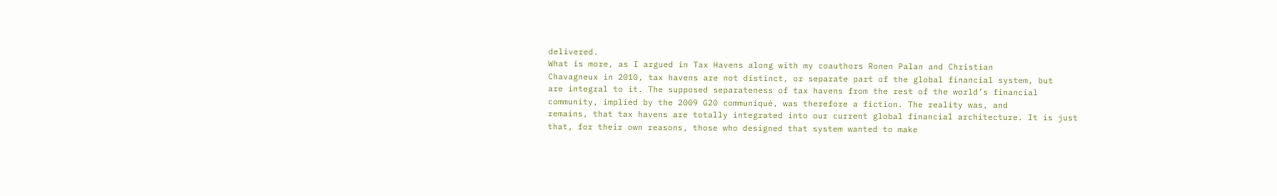delivered.
What is more, as I argued in Tax Havens along with my coauthors Ronen Palan and Christian
Chavagneux in 2010, tax havens are not distinct, or separate part of the global financial system, but
are integral to it. The supposed separateness of tax havens from the rest of the world’s financial
community, implied by the 2009 G20 communiqué, was therefore a fiction. The reality was, and
remains, that tax havens are totally integrated into our current global financial architecture. It is just
that, for their own reasons, those who designed that system wanted to make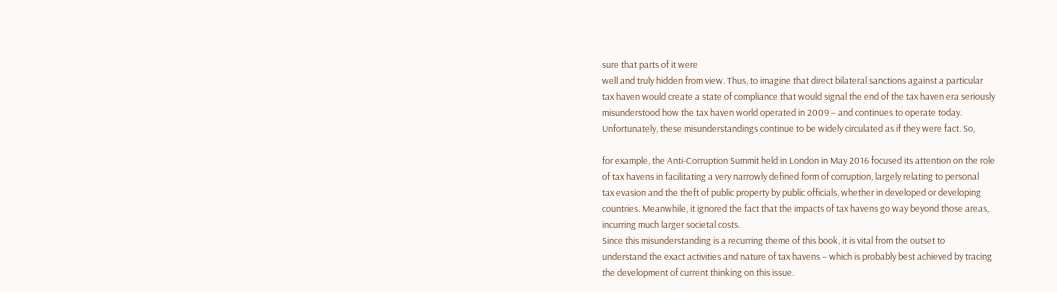sure that parts of it were
well and truly hidden from view. Thus, to imagine that direct bilateral sanctions against a particular
tax haven would create a state of compliance that would signal the end of the tax haven era seriously
misunderstood how the tax haven world operated in 2009 – and continues to operate today.
Unfortunately, these misunderstandings continue to be widely circulated as if they were fact. So,

for example, the Anti-Corruption Summit held in London in May 2016 focused its attention on the role
of tax havens in facilitating a very narrowly defined form of corruption, largely relating to personal
tax evasion and the theft of public property by public officials, whether in developed or developing
countries. Meanwhile, it ignored the fact that the impacts of tax havens go way beyond those areas,
incurring much larger societal costs.
Since this misunderstanding is a recurring theme of this book, it is vital from the outset to
understand the exact activities and nature of tax havens – which is probably best achieved by tracing
the development of current thinking on this issue.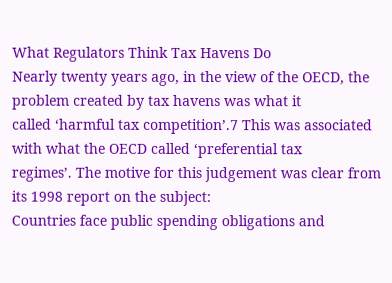What Regulators Think Tax Havens Do
Nearly twenty years ago, in the view of the OECD, the problem created by tax havens was what it
called ‘harmful tax competition’.7 This was associated with what the OECD called ‘preferential tax
regimes’. The motive for this judgement was clear from its 1998 report on the subject:
Countries face public spending obligations and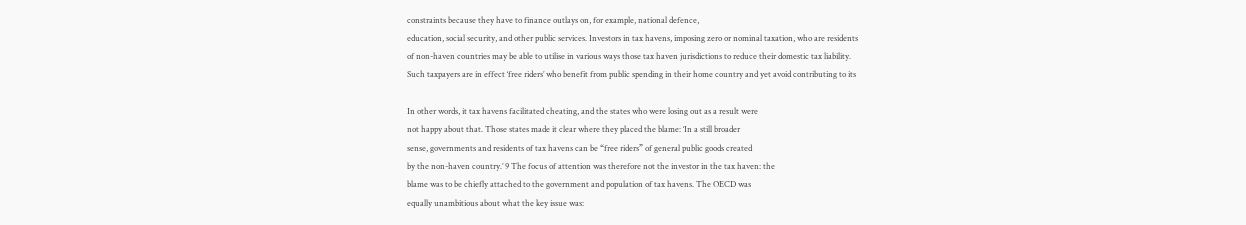constraints because they have to finance outlays on, for example, national defence,
education, social security, and other public services. Investors in tax havens, imposing zero or nominal taxation, who are residents
of non-haven countries may be able to utilise in various ways those tax haven jurisdictions to reduce their domestic tax liability.
Such taxpayers are in effect ‘free riders’ who benefit from public spending in their home country and yet avoid contributing to its

In other words, it tax havens facilitated cheating, and the states who were losing out as a result were
not happy about that. Those states made it clear where they placed the blame: ‘In a still broader
sense, governments and residents of tax havens can be “free riders” of general public goods created
by the non-haven country.’ 9 The focus of attention was therefore not the investor in the tax haven: the
blame was to be chiefly attached to the government and population of tax havens. The OECD was
equally unambitious about what the key issue was: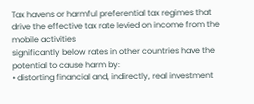Tax havens or harmful preferential tax regimes that drive the effective tax rate levied on income from the mobile activities
significantly below rates in other countries have the potential to cause harm by:
• distorting financial and, indirectly, real investment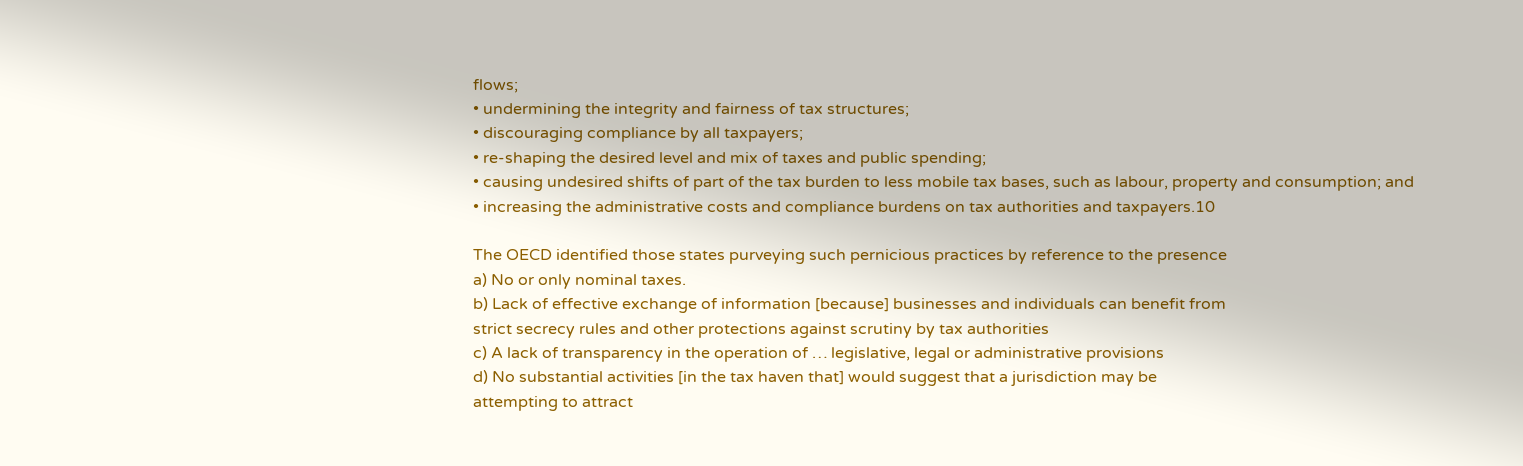flows;
• undermining the integrity and fairness of tax structures;
• discouraging compliance by all taxpayers;
• re-shaping the desired level and mix of taxes and public spending;
• causing undesired shifts of part of the tax burden to less mobile tax bases, such as labour, property and consumption; and
• increasing the administrative costs and compliance burdens on tax authorities and taxpayers.10

The OECD identified those states purveying such pernicious practices by reference to the presence
a) No or only nominal taxes.
b) Lack of effective exchange of information [because] businesses and individuals can benefit from
strict secrecy rules and other protections against scrutiny by tax authorities
c) A lack of transparency in the operation of … legislative, legal or administrative provisions
d) No substantial activities [in the tax haven that] would suggest that a jurisdiction may be
attempting to attract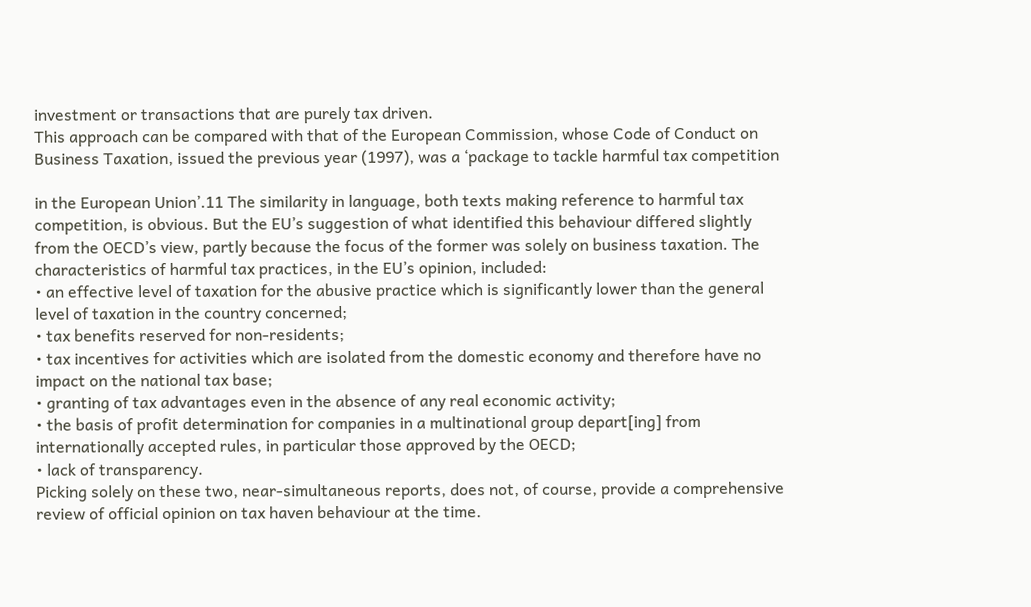investment or transactions that are purely tax driven.
This approach can be compared with that of the European Commission, whose Code of Conduct on
Business Taxation, issued the previous year (1997), was a ‘package to tackle harmful tax competition

in the European Union’.11 The similarity in language, both texts making reference to harmful tax
competition, is obvious. But the EU’s suggestion of what identified this behaviour differed slightly
from the OECD’s view, partly because the focus of the former was solely on business taxation. The
characteristics of harmful tax practices, in the EU’s opinion, included:
• an effective level of taxation for the abusive practice which is significantly lower than the general
level of taxation in the country concerned;
• tax benefits reserved for non-residents;
• tax incentives for activities which are isolated from the domestic economy and therefore have no
impact on the national tax base;
• granting of tax advantages even in the absence of any real economic activity;
• the basis of profit determination for companies in a multinational group depart[ing] from
internationally accepted rules, in particular those approved by the OECD;
• lack of transparency.
Picking solely on these two, near-simultaneous reports, does not, of course, provide a comprehensive
review of official opinion on tax haven behaviour at the time.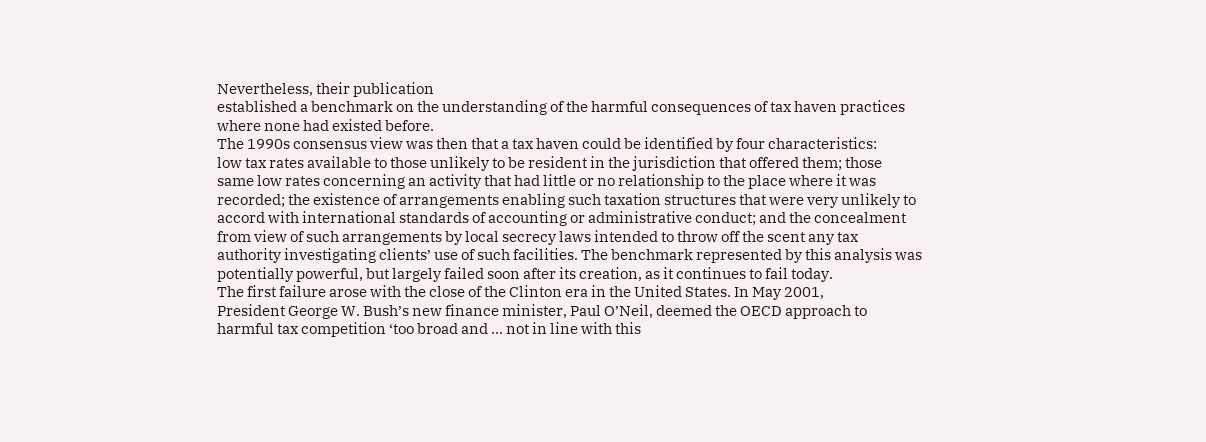Nevertheless, their publication
established a benchmark on the understanding of the harmful consequences of tax haven practices
where none had existed before.
The 1990s consensus view was then that a tax haven could be identified by four characteristics:
low tax rates available to those unlikely to be resident in the jurisdiction that offered them; those
same low rates concerning an activity that had little or no relationship to the place where it was
recorded; the existence of arrangements enabling such taxation structures that were very unlikely to
accord with international standards of accounting or administrative conduct; and the concealment
from view of such arrangements by local secrecy laws intended to throw off the scent any tax
authority investigating clients’ use of such facilities. The benchmark represented by this analysis was
potentially powerful, but largely failed soon after its creation, as it continues to fail today.
The first failure arose with the close of the Clinton era in the United States. In May 2001,
President George W. Bush’s new finance minister, Paul O’Neil, deemed the OECD approach to
harmful tax competition ‘too broad and … not in line with this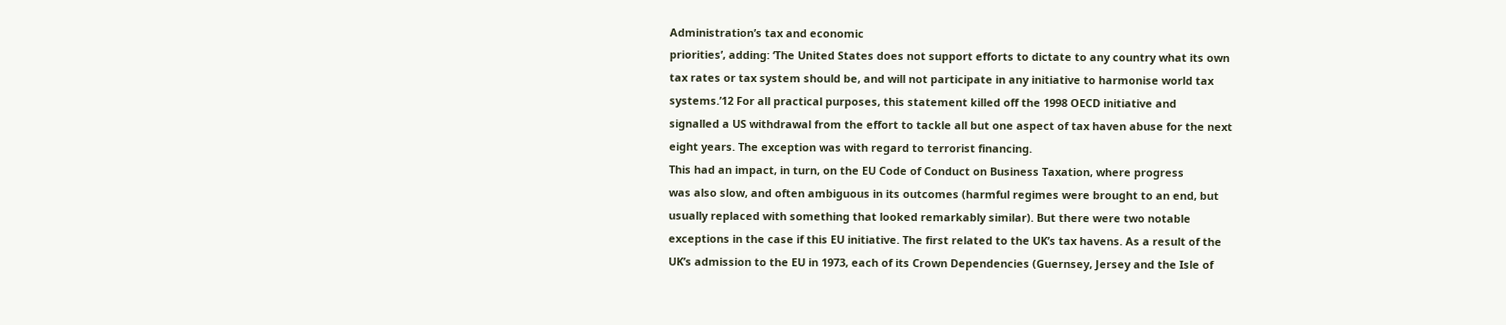Administration’s tax and economic
priorities’, adding: ‘The United States does not support efforts to dictate to any country what its own
tax rates or tax system should be, and will not participate in any initiative to harmonise world tax
systems.’12 For all practical purposes, this statement killed off the 1998 OECD initiative and
signalled a US withdrawal from the effort to tackle all but one aspect of tax haven abuse for the next
eight years. The exception was with regard to terrorist financing.
This had an impact, in turn, on the EU Code of Conduct on Business Taxation, where progress
was also slow, and often ambiguous in its outcomes (harmful regimes were brought to an end, but
usually replaced with something that looked remarkably similar). But there were two notable
exceptions in the case if this EU initiative. The first related to the UK’s tax havens. As a result of the
UK’s admission to the EU in 1973, each of its Crown Dependencies (Guernsey, Jersey and the Isle of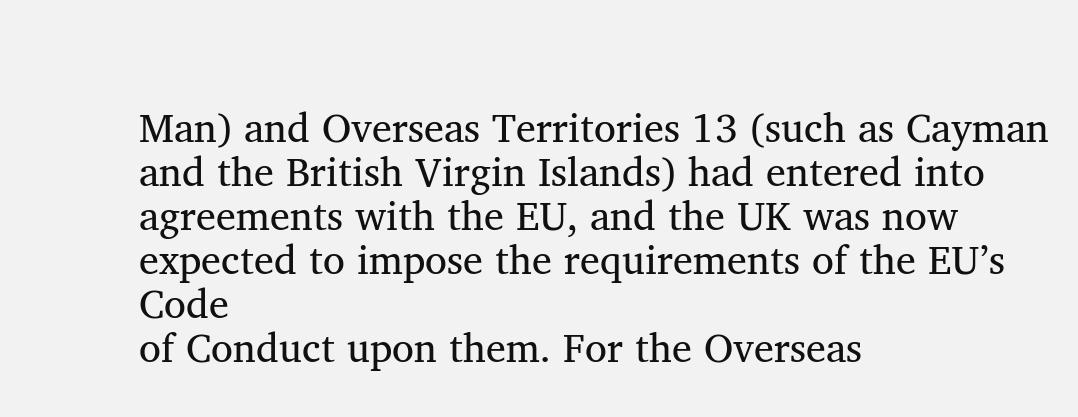Man) and Overseas Territories 13 (such as Cayman and the British Virgin Islands) had entered into
agreements with the EU, and the UK was now expected to impose the requirements of the EU’s Code
of Conduct upon them. For the Overseas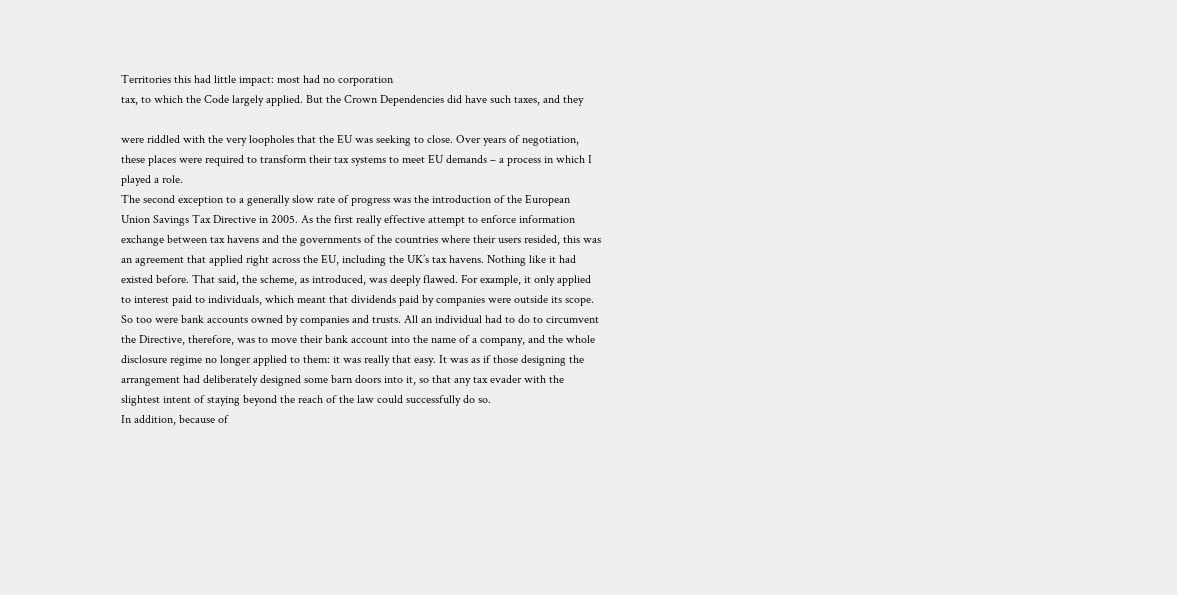Territories this had little impact: most had no corporation
tax, to which the Code largely applied. But the Crown Dependencies did have such taxes, and they

were riddled with the very loopholes that the EU was seeking to close. Over years of negotiation,
these places were required to transform their tax systems to meet EU demands – a process in which I
played a role.
The second exception to a generally slow rate of progress was the introduction of the European
Union Savings Tax Directive in 2005. As the first really effective attempt to enforce information
exchange between tax havens and the governments of the countries where their users resided, this was
an agreement that applied right across the EU, including the UK’s tax havens. Nothing like it had
existed before. That said, the scheme, as introduced, was deeply flawed. For example, it only applied
to interest paid to individuals, which meant that dividends paid by companies were outside its scope.
So too were bank accounts owned by companies and trusts. All an individual had to do to circumvent
the Directive, therefore, was to move their bank account into the name of a company, and the whole
disclosure regime no longer applied to them: it was really that easy. It was as if those designing the
arrangement had deliberately designed some barn doors into it, so that any tax evader with the
slightest intent of staying beyond the reach of the law could successfully do so.
In addition, because of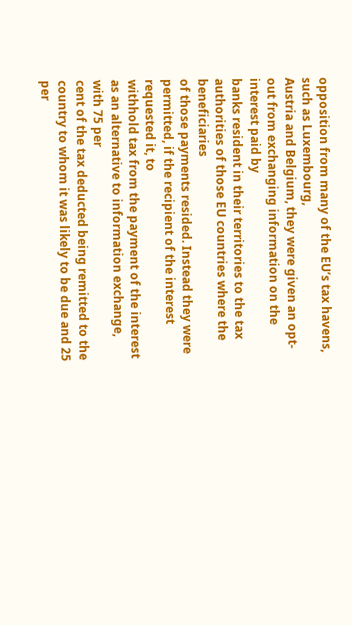opposition from many of the EU’s tax havens, such as Luxembourg,
Austria and Belgium, they were given an opt-out from exchanging information on the interest paid by
banks resident in their territories to the tax authorities of those EU countries where the beneficiaries
of those payments resided. Instead they were permitted, if the recipient of the interest requested it, to
withhold tax from the payment of the interest as an alternative to information exchange, with 75 per
cent of the tax deducted being remitted to the country to whom it was likely to be due and 25 per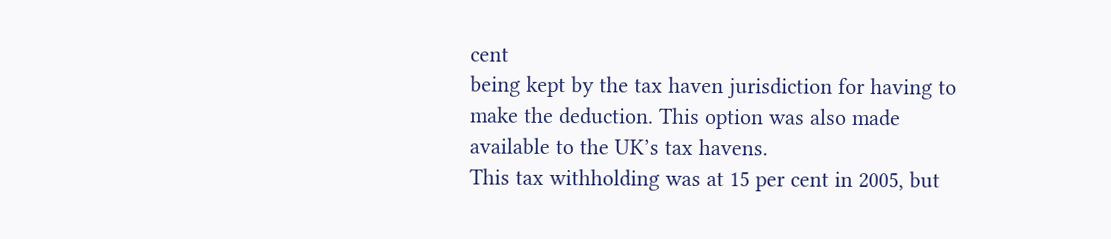cent
being kept by the tax haven jurisdiction for having to make the deduction. This option was also made
available to the UK’s tax havens.
This tax withholding was at 15 per cent in 2005, but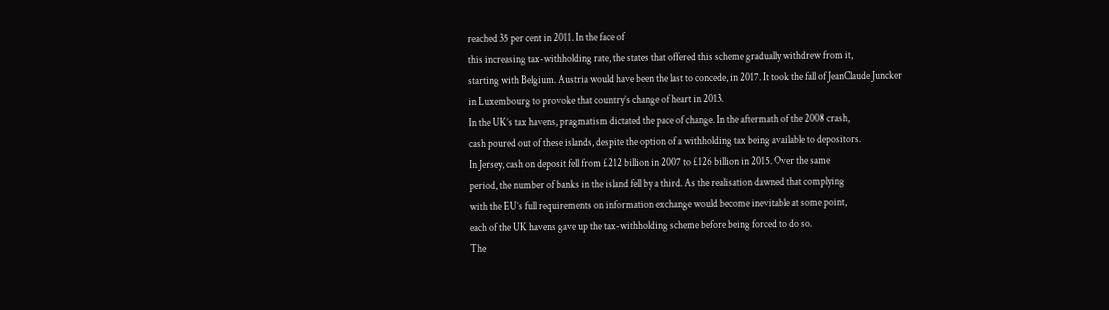reached 35 per cent in 2011. In the face of
this increasing tax-withholding rate, the states that offered this scheme gradually withdrew from it,
starting with Belgium. Austria would have been the last to concede, in 2017. It took the fall of JeanClaude Juncker in Luxembourg to provoke that country’s change of heart in 2013.
In the UK’s tax havens, pragmatism dictated the pace of change. In the aftermath of the 2008 crash,
cash poured out of these islands, despite the option of a withholding tax being available to depositors.
In Jersey, cash on deposit fell from £212 billion in 2007 to £126 billion in 2015. Over the same
period, the number of banks in the island fell by a third. As the realisation dawned that complying
with the EU’s full requirements on information exchange would become inevitable at some point,
each of the UK havens gave up the tax-withholding scheme before being forced to do so.
The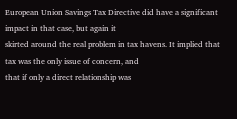European Union Savings Tax Directive did have a significant impact in that case, but again it
skirted around the real problem in tax havens. It implied that tax was the only issue of concern, and
that if only a direct relationship was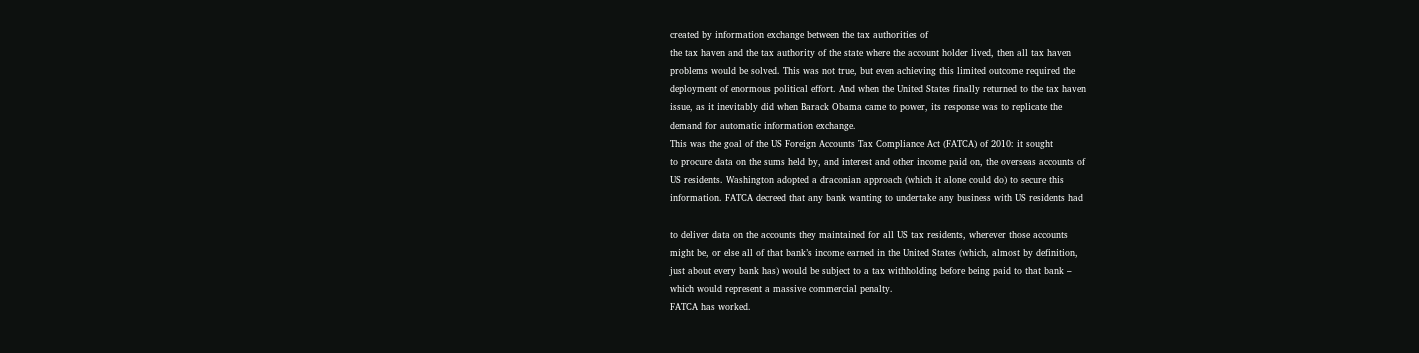created by information exchange between the tax authorities of
the tax haven and the tax authority of the state where the account holder lived, then all tax haven
problems would be solved. This was not true, but even achieving this limited outcome required the
deployment of enormous political effort. And when the United States finally returned to the tax haven
issue, as it inevitably did when Barack Obama came to power, its response was to replicate the
demand for automatic information exchange.
This was the goal of the US Foreign Accounts Tax Compliance Act (FATCA) of 2010: it sought
to procure data on the sums held by, and interest and other income paid on, the overseas accounts of
US residents. Washington adopted a draconian approach (which it alone could do) to secure this
information. FATCA decreed that any bank wanting to undertake any business with US residents had

to deliver data on the accounts they maintained for all US tax residents, wherever those accounts
might be, or else all of that bank’s income earned in the United States (which, almost by definition,
just about every bank has) would be subject to a tax withholding before being paid to that bank –
which would represent a massive commercial penalty.
FATCA has worked.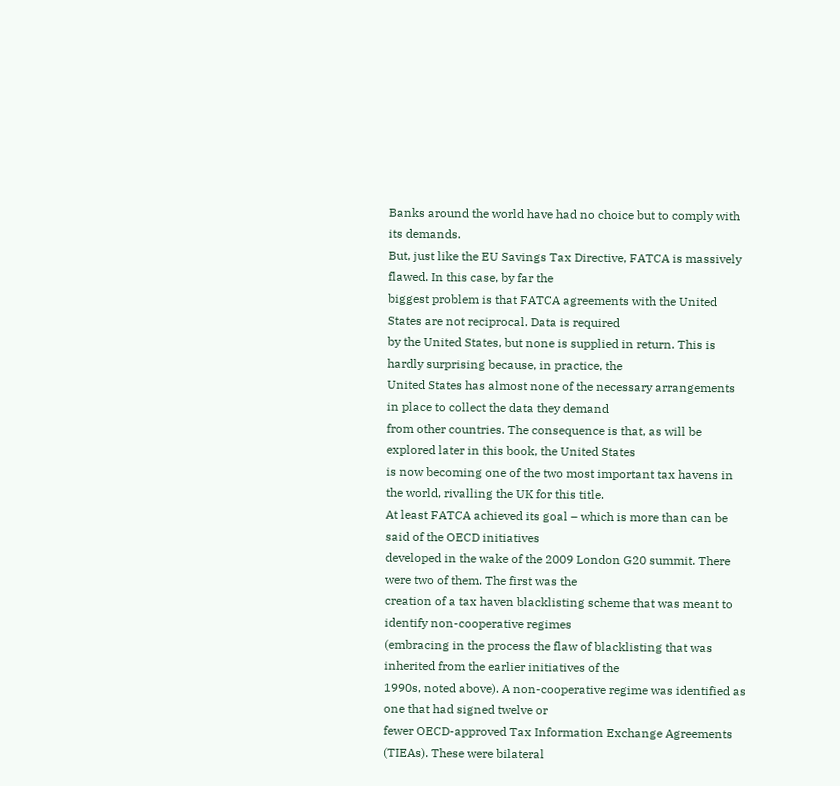Banks around the world have had no choice but to comply with its demands.
But, just like the EU Savings Tax Directive, FATCA is massively flawed. In this case, by far the
biggest problem is that FATCA agreements with the United States are not reciprocal. Data is required
by the United States, but none is supplied in return. This is hardly surprising because, in practice, the
United States has almost none of the necessary arrangements in place to collect the data they demand
from other countries. The consequence is that, as will be explored later in this book, the United States
is now becoming one of the two most important tax havens in the world, rivalling the UK for this title.
At least FATCA achieved its goal – which is more than can be said of the OECD initiatives
developed in the wake of the 2009 London G20 summit. There were two of them. The first was the
creation of a tax haven blacklisting scheme that was meant to identify non-cooperative regimes
(embracing in the process the flaw of blacklisting that was inherited from the earlier initiatives of the
1990s, noted above). A non-cooperative regime was identified as one that had signed twelve or
fewer OECD-approved Tax Information Exchange Agreements (TIEAs). These were bilateral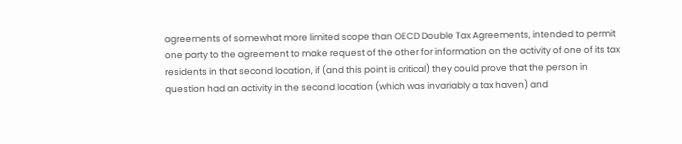agreements of somewhat more limited scope than OECD Double Tax Agreements, intended to permit
one party to the agreement to make request of the other for information on the activity of one of its tax
residents in that second location, if (and this point is critical) they could prove that the person in
question had an activity in the second location (which was invariably a tax haven) and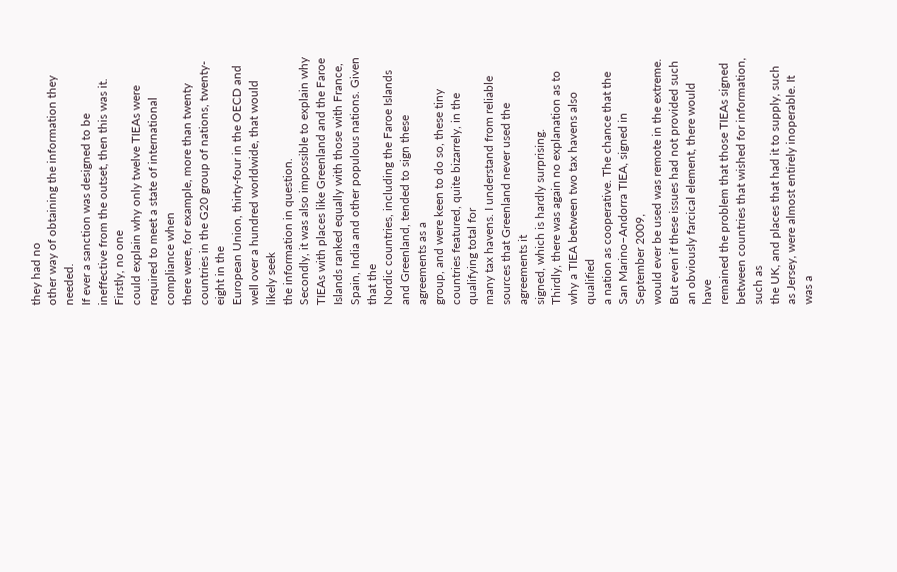they had no
other way of obtaining the information they needed.
If ever a sanction was designed to be ineffective from the outset, then this was it. Firstly, no one
could explain why only twelve TIEAs were required to meet a state of international compliance when
there were, for example, more than twenty countries in the G20 group of nations, twenty-eight in the
European Union, thirty-four in the OECD and well over a hundred worldwide, that would likely seek
the information in question.
Secondly, it was also impossible to explain why TIEAs with places like Greenland and the Faroe
Islands ranked equally with those with France, Spain, India and other populous nations. Given that the
Nordic countries, including the Faroe Islands and Greenland, tended to sign these agreements as a
group, and were keen to do so, these tiny countries featured, quite bizarrely, in the qualifying total for
many tax havens. I understand from reliable sources that Greenland never used the agreements it
signed, which is hardly surprising.
Thirdly, there was again no explanation as to why a TIEA between two tax havens also qualified
a nation as cooperative. The chance that the San Marino–Andorra TIEA, signed in September 2009,
would ever be used was remote in the extreme.
But even if these issues had not provided such an obviously farcical element, there would have
remained the problem that those TIEAs signed between countries that wished for information, such as
the UK, and places that had it to supply, such as Jersey, were almost entirely inoperable. It was a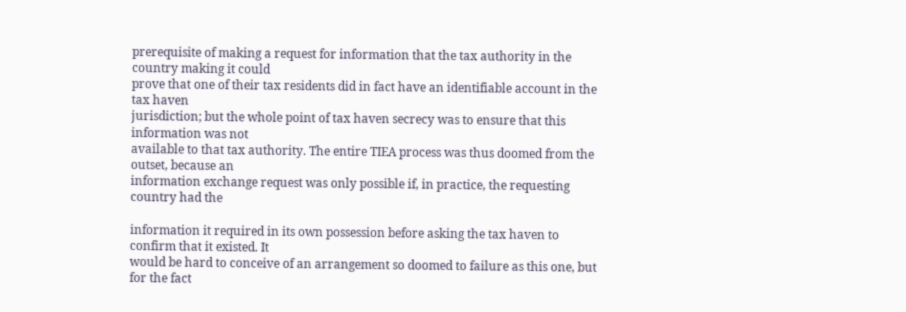prerequisite of making a request for information that the tax authority in the country making it could
prove that one of their tax residents did in fact have an identifiable account in the tax haven
jurisdiction; but the whole point of tax haven secrecy was to ensure that this information was not
available to that tax authority. The entire TIEA process was thus doomed from the outset, because an
information exchange request was only possible if, in practice, the requesting country had the

information it required in its own possession before asking the tax haven to confirm that it existed. It
would be hard to conceive of an arrangement so doomed to failure as this one, but for the fact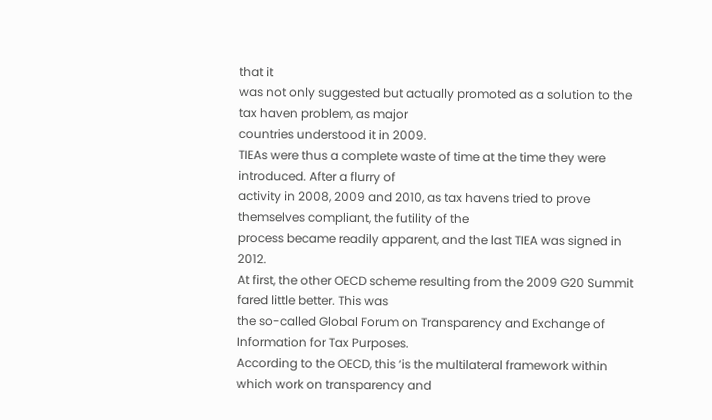that it
was not only suggested but actually promoted as a solution to the tax haven problem, as major
countries understood it in 2009.
TIEAs were thus a complete waste of time at the time they were introduced. After a flurry of
activity in 2008, 2009 and 2010, as tax havens tried to prove themselves compliant, the futility of the
process became readily apparent, and the last TIEA was signed in 2012.
At first, the other OECD scheme resulting from the 2009 G20 Summit fared little better. This was
the so-called Global Forum on Transparency and Exchange of Information for Tax Purposes.
According to the OECD, this ‘is the multilateral framework within which work on transparency and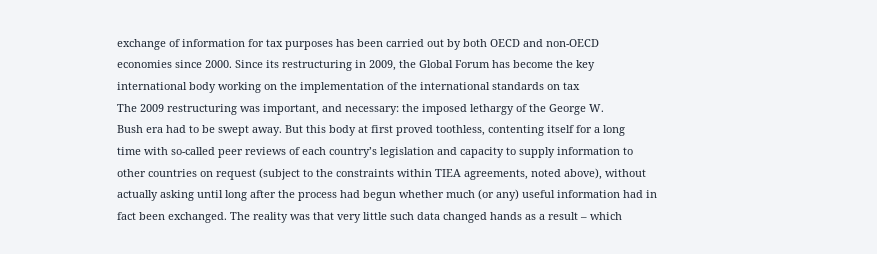exchange of information for tax purposes has been carried out by both OECD and non-OECD
economies since 2000. Since its restructuring in 2009, the Global Forum has become the key
international body working on the implementation of the international standards on tax
The 2009 restructuring was important, and necessary: the imposed lethargy of the George W.
Bush era had to be swept away. But this body at first proved toothless, contenting itself for a long
time with so-called peer reviews of each country’s legislation and capacity to supply information to
other countries on request (subject to the constraints within TIEA agreements, noted above), without
actually asking until long after the process had begun whether much (or any) useful information had in
fact been exchanged. The reality was that very little such data changed hands as a result – which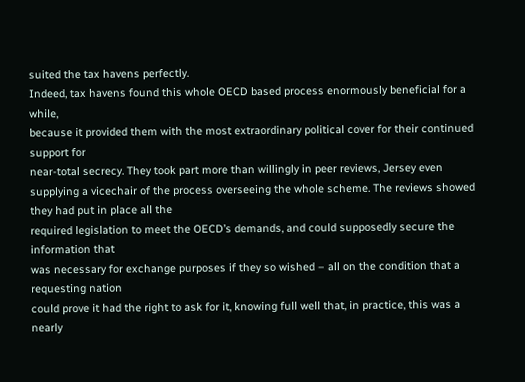suited the tax havens perfectly.
Indeed, tax havens found this whole OECD based process enormously beneficial for a while,
because it provided them with the most extraordinary political cover for their continued support for
near-total secrecy. They took part more than willingly in peer reviews, Jersey even supplying a vicechair of the process overseeing the whole scheme. The reviews showed they had put in place all the
required legislation to meet the OECD’s demands, and could supposedly secure the information that
was necessary for exchange purposes if they so wished – all on the condition that a requesting nation
could prove it had the right to ask for it, knowing full well that, in practice, this was a nearly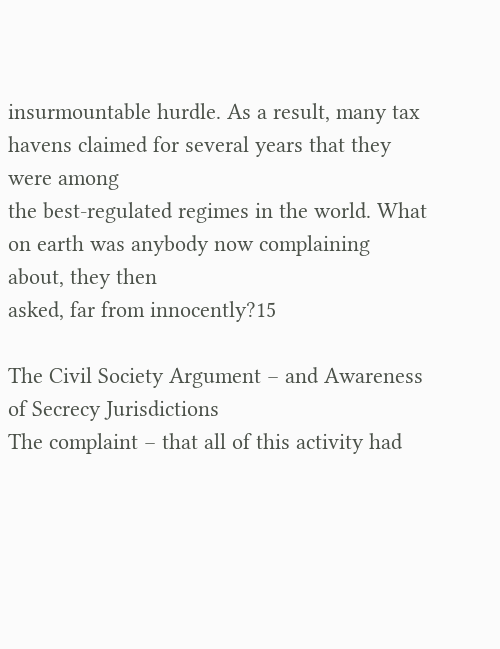insurmountable hurdle. As a result, many tax havens claimed for several years that they were among
the best-regulated regimes in the world. What on earth was anybody now complaining about, they then
asked, far from innocently?15

The Civil Society Argument – and Awareness of Secrecy Jurisdictions
The complaint – that all of this activity had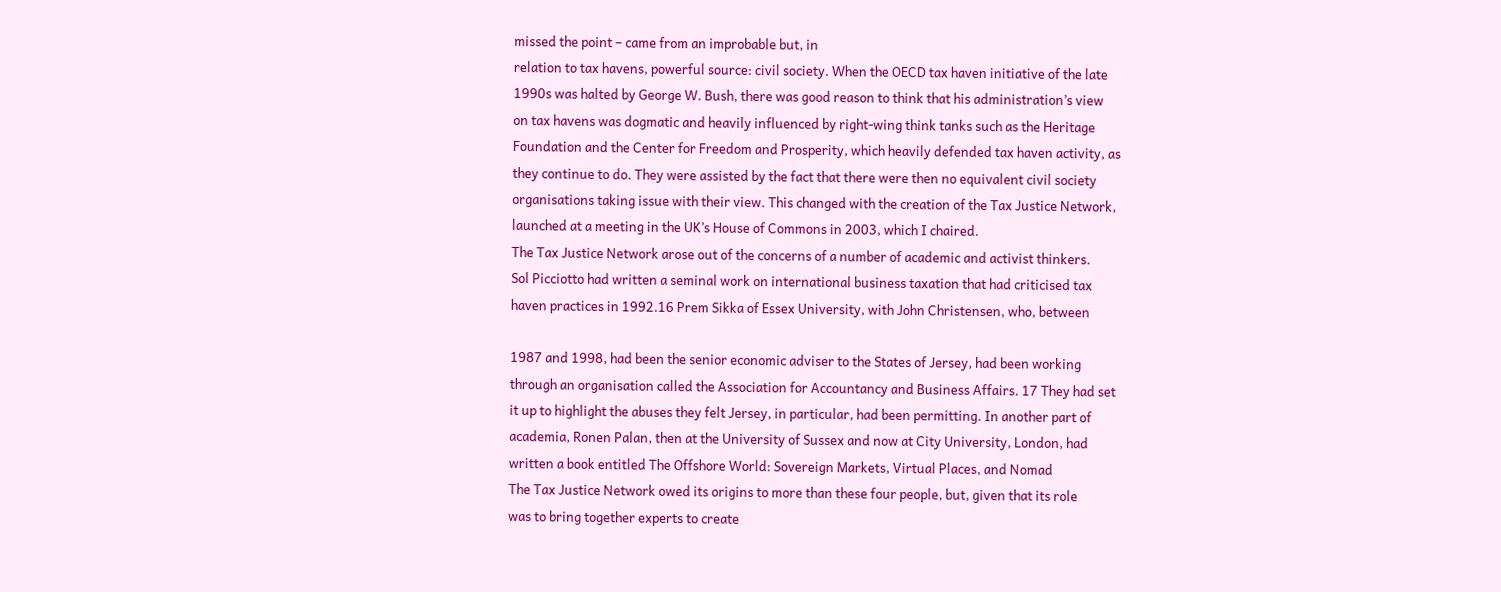missed the point – came from an improbable but, in
relation to tax havens, powerful source: civil society. When the OECD tax haven initiative of the late
1990s was halted by George W. Bush, there was good reason to think that his administration’s view
on tax havens was dogmatic and heavily influenced by right-wing think tanks such as the Heritage
Foundation and the Center for Freedom and Prosperity, which heavily defended tax haven activity, as
they continue to do. They were assisted by the fact that there were then no equivalent civil society
organisations taking issue with their view. This changed with the creation of the Tax Justice Network,
launched at a meeting in the UK’s House of Commons in 2003, which I chaired.
The Tax Justice Network arose out of the concerns of a number of academic and activist thinkers.
Sol Picciotto had written a seminal work on international business taxation that had criticised tax
haven practices in 1992.16 Prem Sikka of Essex University, with John Christensen, who, between

1987 and 1998, had been the senior economic adviser to the States of Jersey, had been working
through an organisation called the Association for Accountancy and Business Affairs. 17 They had set
it up to highlight the abuses they felt Jersey, in particular, had been permitting. In another part of
academia, Ronen Palan, then at the University of Sussex and now at City University, London, had
written a book entitled The Offshore World: Sovereign Markets, Virtual Places, and Nomad
The Tax Justice Network owed its origins to more than these four people, but, given that its role
was to bring together experts to create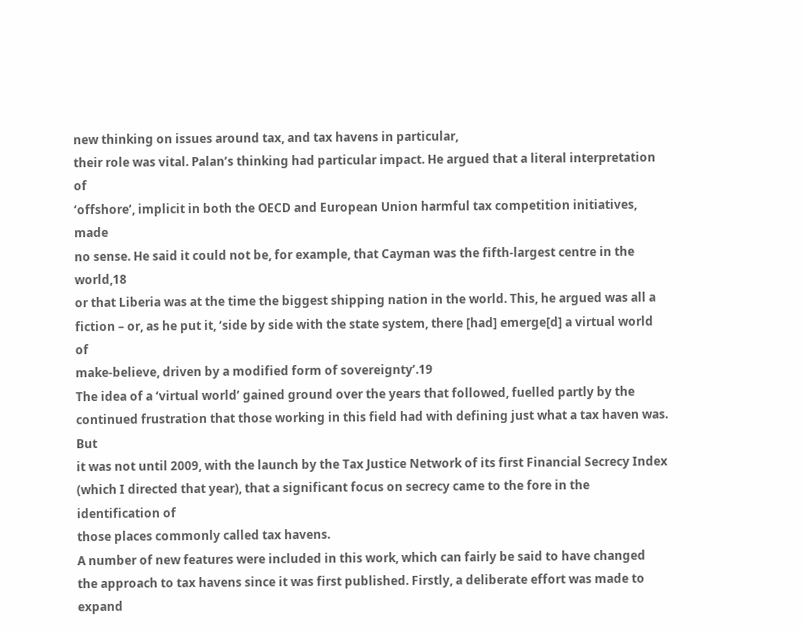new thinking on issues around tax, and tax havens in particular,
their role was vital. Palan’s thinking had particular impact. He argued that a literal interpretation of
‘offshore’, implicit in both the OECD and European Union harmful tax competition initiatives, made
no sense. He said it could not be, for example, that Cayman was the fifth-largest centre in the world,18
or that Liberia was at the time the biggest shipping nation in the world. This, he argued was all a
fiction – or, as he put it, ‘side by side with the state system, there [had] emerge[d] a virtual world of
make-believe, driven by a modified form of sovereignty’.19
The idea of a ‘virtual world’ gained ground over the years that followed, fuelled partly by the
continued frustration that those working in this field had with defining just what a tax haven was. But
it was not until 2009, with the launch by the Tax Justice Network of its first Financial Secrecy Index
(which I directed that year), that a significant focus on secrecy came to the fore in the identification of
those places commonly called tax havens.
A number of new features were included in this work, which can fairly be said to have changed
the approach to tax havens since it was first published. Firstly, a deliberate effort was made to
expand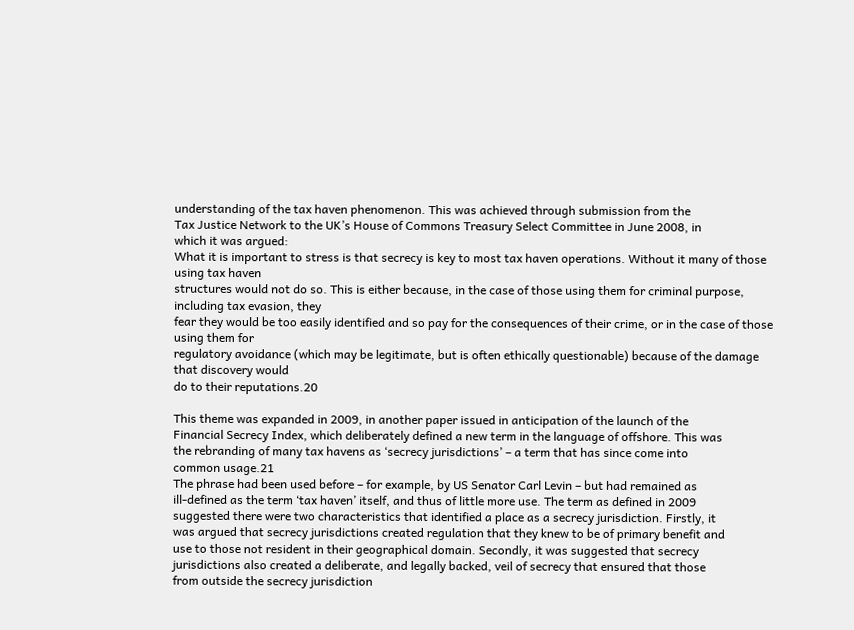understanding of the tax haven phenomenon. This was achieved through submission from the
Tax Justice Network to the UK’s House of Commons Treasury Select Committee in June 2008, in
which it was argued:
What it is important to stress is that secrecy is key to most tax haven operations. Without it many of those using tax haven
structures would not do so. This is either because, in the case of those using them for criminal purpose, including tax evasion, they
fear they would be too easily identified and so pay for the consequences of their crime, or in the case of those using them for
regulatory avoidance (which may be legitimate, but is often ethically questionable) because of the damage that discovery would
do to their reputations.20

This theme was expanded in 2009, in another paper issued in anticipation of the launch of the
Financial Secrecy Index, which deliberately defined a new term in the language of offshore. This was
the rebranding of many tax havens as ‘secrecy jurisdictions’ – a term that has since come into
common usage.21
The phrase had been used before – for example, by US Senator Carl Levin – but had remained as
ill-defined as the term ‘tax haven’ itself, and thus of little more use. The term as defined in 2009
suggested there were two characteristics that identified a place as a secrecy jurisdiction. Firstly, it
was argued that secrecy jurisdictions created regulation that they knew to be of primary benefit and
use to those not resident in their geographical domain. Secondly, it was suggested that secrecy
jurisdictions also created a deliberate, and legally backed, veil of secrecy that ensured that those
from outside the secrecy jurisdiction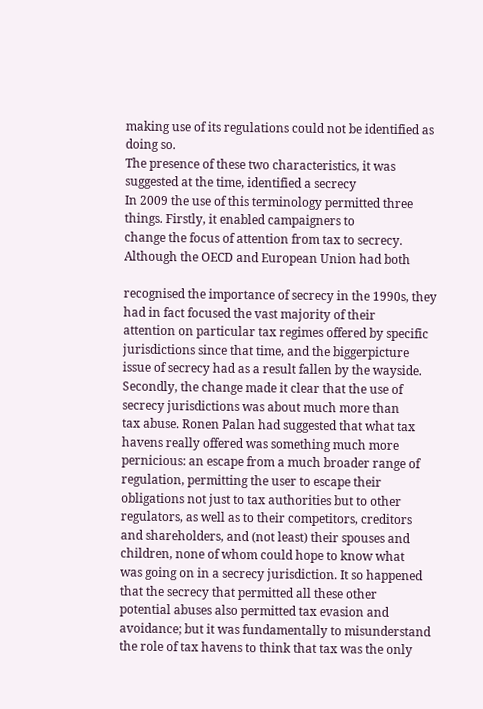making use of its regulations could not be identified as doing so.
The presence of these two characteristics, it was suggested at the time, identified a secrecy
In 2009 the use of this terminology permitted three things. Firstly, it enabled campaigners to
change the focus of attention from tax to secrecy. Although the OECD and European Union had both

recognised the importance of secrecy in the 1990s, they had in fact focused the vast majority of their
attention on particular tax regimes offered by specific jurisdictions since that time, and the biggerpicture issue of secrecy had as a result fallen by the wayside.
Secondly, the change made it clear that the use of secrecy jurisdictions was about much more than
tax abuse. Ronen Palan had suggested that what tax havens really offered was something much more
pernicious: an escape from a much broader range of regulation, permitting the user to escape their
obligations not just to tax authorities but to other regulators, as well as to their competitors, creditors
and shareholders, and (not least) their spouses and children, none of whom could hope to know what
was going on in a secrecy jurisdiction. It so happened that the secrecy that permitted all these other
potential abuses also permitted tax evasion and avoidance; but it was fundamentally to misunderstand
the role of tax havens to think that tax was the only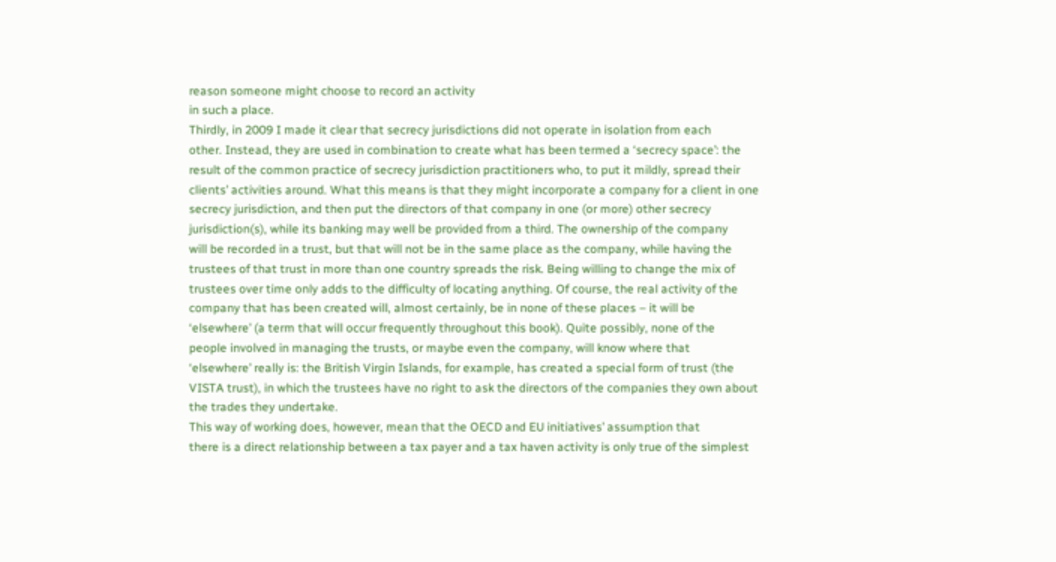reason someone might choose to record an activity
in such a place.
Thirdly, in 2009 I made it clear that secrecy jurisdictions did not operate in isolation from each
other. Instead, they are used in combination to create what has been termed a ‘secrecy space’: the
result of the common practice of secrecy jurisdiction practitioners who, to put it mildly, spread their
clients’ activities around. What this means is that they might incorporate a company for a client in one
secrecy jurisdiction, and then put the directors of that company in one (or more) other secrecy
jurisdiction(s), while its banking may well be provided from a third. The ownership of the company
will be recorded in a trust, but that will not be in the same place as the company, while having the
trustees of that trust in more than one country spreads the risk. Being willing to change the mix of
trustees over time only adds to the difficulty of locating anything. Of course, the real activity of the
company that has been created will, almost certainly, be in none of these places – it will be
‘elsewhere’ (a term that will occur frequently throughout this book). Quite possibly, none of the
people involved in managing the trusts, or maybe even the company, will know where that
‘elsewhere’ really is: the British Virgin Islands, for example, has created a special form of trust (the
VISTA trust), in which the trustees have no right to ask the directors of the companies they own about
the trades they undertake.
This way of working does, however, mean that the OECD and EU initiatives’ assumption that
there is a direct relationship between a tax payer and a tax haven activity is only true of the simplest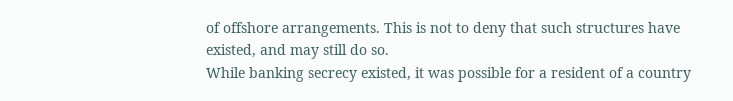of offshore arrangements. This is not to deny that such structures have existed, and may still do so.
While banking secrecy existed, it was possible for a resident of a country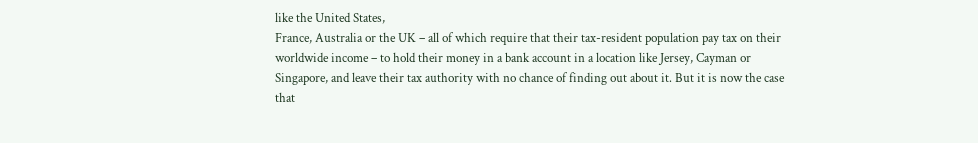like the United States,
France, Australia or the UK – all of which require that their tax-resident population pay tax on their
worldwide income – to hold their money in a bank account in a location like Jersey, Cayman or
Singapore, and leave their tax authority with no chance of finding out about it. But it is now the case
that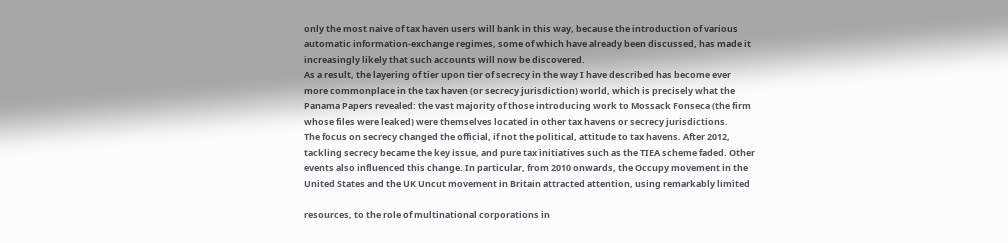only the most naive of tax haven users will bank in this way, because the introduction of various
automatic information-exchange regimes, some of which have already been discussed, has made it
increasingly likely that such accounts will now be discovered.
As a result, the layering of tier upon tier of secrecy in the way I have described has become ever
more commonplace in the tax haven (or secrecy jurisdiction) world, which is precisely what the
Panama Papers revealed: the vast majority of those introducing work to Mossack Fonseca (the firm
whose files were leaked) were themselves located in other tax havens or secrecy jurisdictions.
The focus on secrecy changed the official, if not the political, attitude to tax havens. After 2012,
tackling secrecy became the key issue, and pure tax initiatives such as the TIEA scheme faded. Other
events also influenced this change. In particular, from 2010 onwards, the Occupy movement in the
United States and the UK Uncut movement in Britain attracted attention, using remarkably limited

resources, to the role of multinational corporations in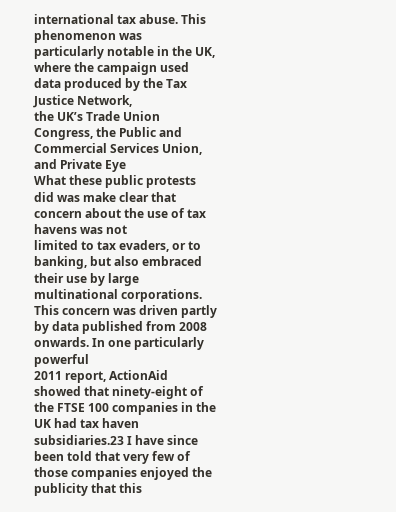international tax abuse. This phenomenon was
particularly notable in the UK, where the campaign used data produced by the Tax Justice Network,
the UK’s Trade Union Congress, the Public and Commercial Services Union, and Private Eye
What these public protests did was make clear that concern about the use of tax havens was not
limited to tax evaders, or to banking, but also embraced their use by large multinational corporations.
This concern was driven partly by data published from 2008 onwards. In one particularly powerful
2011 report, ActionAid showed that ninety-eight of the FTSE 100 companies in the UK had tax haven
subsidiaries.23 I have since been told that very few of those companies enjoyed the publicity that this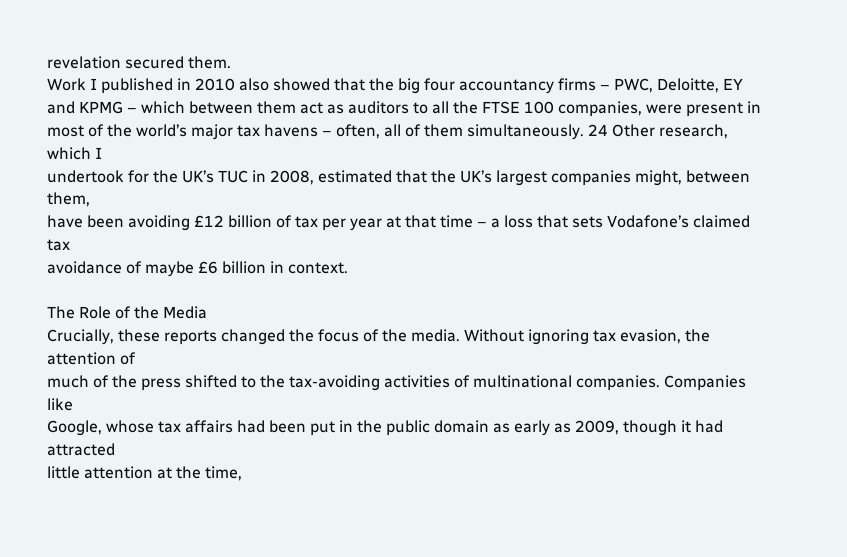revelation secured them.
Work I published in 2010 also showed that the big four accountancy firms – PWC, Deloitte, EY
and KPMG – which between them act as auditors to all the FTSE 100 companies, were present in
most of the world’s major tax havens – often, all of them simultaneously. 24 Other research, which I
undertook for the UK’s TUC in 2008, estimated that the UK’s largest companies might, between them,
have been avoiding £12 billion of tax per year at that time – a loss that sets Vodafone’s claimed tax
avoidance of maybe £6 billion in context.

The Role of the Media
Crucially, these reports changed the focus of the media. Without ignoring tax evasion, the attention of
much of the press shifted to the tax-avoiding activities of multinational companies. Companies like
Google, whose tax affairs had been put in the public domain as early as 2009, though it had attracted
little attention at the time,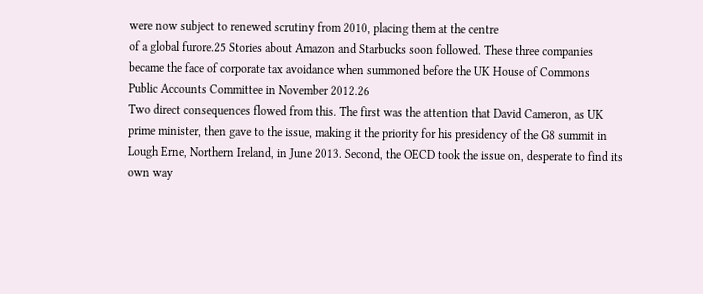were now subject to renewed scrutiny from 2010, placing them at the centre
of a global furore.25 Stories about Amazon and Starbucks soon followed. These three companies
became the face of corporate tax avoidance when summoned before the UK House of Commons
Public Accounts Committee in November 2012.26
Two direct consequences flowed from this. The first was the attention that David Cameron, as UK
prime minister, then gave to the issue, making it the priority for his presidency of the G8 summit in
Lough Erne, Northern Ireland, in June 2013. Second, the OECD took the issue on, desperate to find its
own way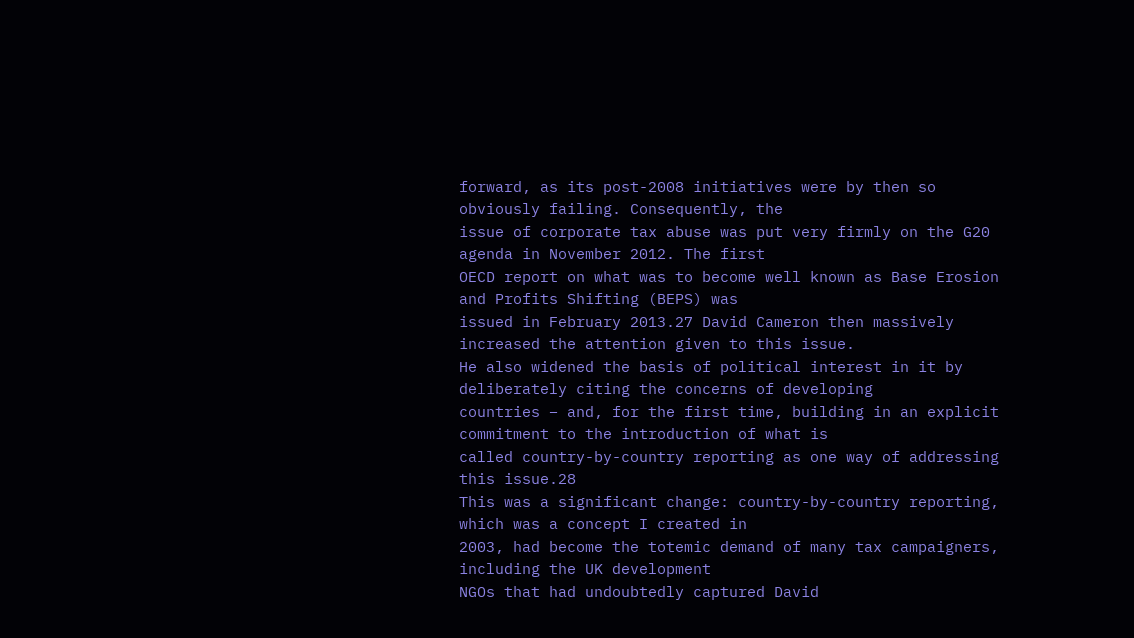forward, as its post-2008 initiatives were by then so obviously failing. Consequently, the
issue of corporate tax abuse was put very firmly on the G20 agenda in November 2012. The first
OECD report on what was to become well known as Base Erosion and Profits Shifting (BEPS) was
issued in February 2013.27 David Cameron then massively increased the attention given to this issue.
He also widened the basis of political interest in it by deliberately citing the concerns of developing
countries – and, for the first time, building in an explicit commitment to the introduction of what is
called country-by-country reporting as one way of addressing this issue.28
This was a significant change: country-by-country reporting, which was a concept I created in
2003, had become the totemic demand of many tax campaigners, including the UK development
NGOs that had undoubtedly captured David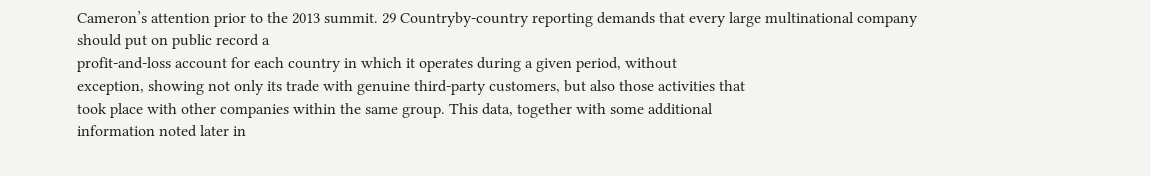Cameron’s attention prior to the 2013 summit. 29 Countryby-country reporting demands that every large multinational company should put on public record a
profit-and-loss account for each country in which it operates during a given period, without
exception, showing not only its trade with genuine third-party customers, but also those activities that
took place with other companies within the same group. This data, together with some additional
information noted later in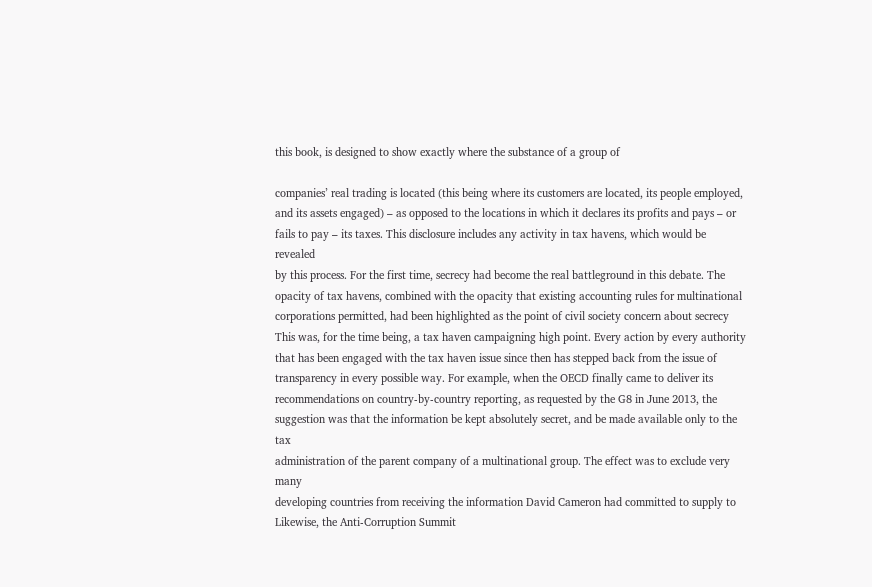this book, is designed to show exactly where the substance of a group of

companies’ real trading is located (this being where its customers are located, its people employed,
and its assets engaged) – as opposed to the locations in which it declares its profits and pays – or
fails to pay – its taxes. This disclosure includes any activity in tax havens, which would be revealed
by this process. For the first time, secrecy had become the real battleground in this debate. The
opacity of tax havens, combined with the opacity that existing accounting rules for multinational
corporations permitted, had been highlighted as the point of civil society concern about secrecy
This was, for the time being, a tax haven campaigning high point. Every action by every authority
that has been engaged with the tax haven issue since then has stepped back from the issue of
transparency in every possible way. For example, when the OECD finally came to deliver its
recommendations on country-by-country reporting, as requested by the G8 in June 2013, the
suggestion was that the information be kept absolutely secret, and be made available only to the tax
administration of the parent company of a multinational group. The effect was to exclude very many
developing countries from receiving the information David Cameron had committed to supply to
Likewise, the Anti-Corruption Summit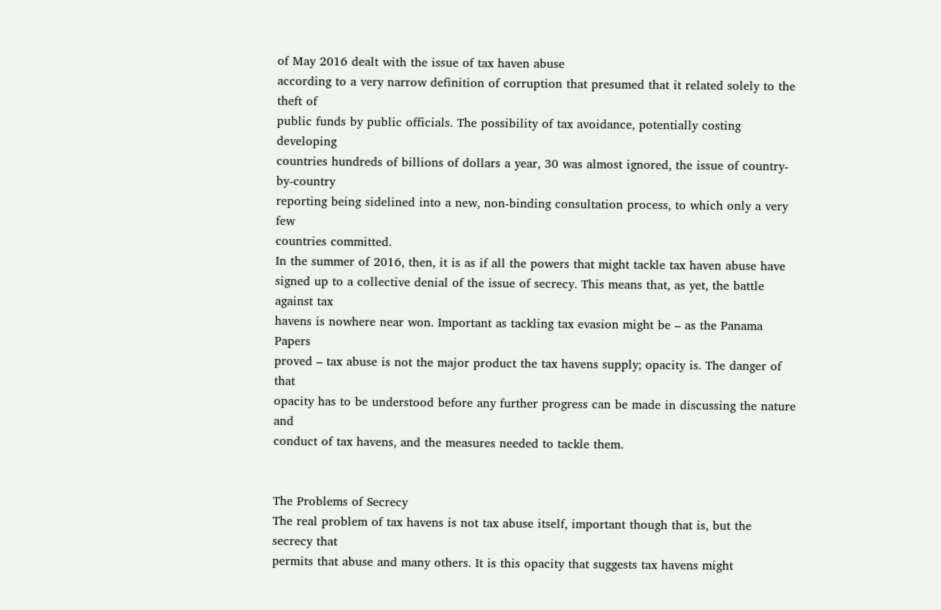of May 2016 dealt with the issue of tax haven abuse
according to a very narrow definition of corruption that presumed that it related solely to the theft of
public funds by public officials. The possibility of tax avoidance, potentially costing developing
countries hundreds of billions of dollars a year, 30 was almost ignored, the issue of country-by-country
reporting being sidelined into a new, non-binding consultation process, to which only a very few
countries committed.
In the summer of 2016, then, it is as if all the powers that might tackle tax haven abuse have
signed up to a collective denial of the issue of secrecy. This means that, as yet, the battle against tax
havens is nowhere near won. Important as tackling tax evasion might be – as the Panama Papers
proved – tax abuse is not the major product the tax havens supply; opacity is. The danger of that
opacity has to be understood before any further progress can be made in discussing the nature and
conduct of tax havens, and the measures needed to tackle them.


The Problems of Secrecy
The real problem of tax havens is not tax abuse itself, important though that is, but the secrecy that
permits that abuse and many others. It is this opacity that suggests tax havens might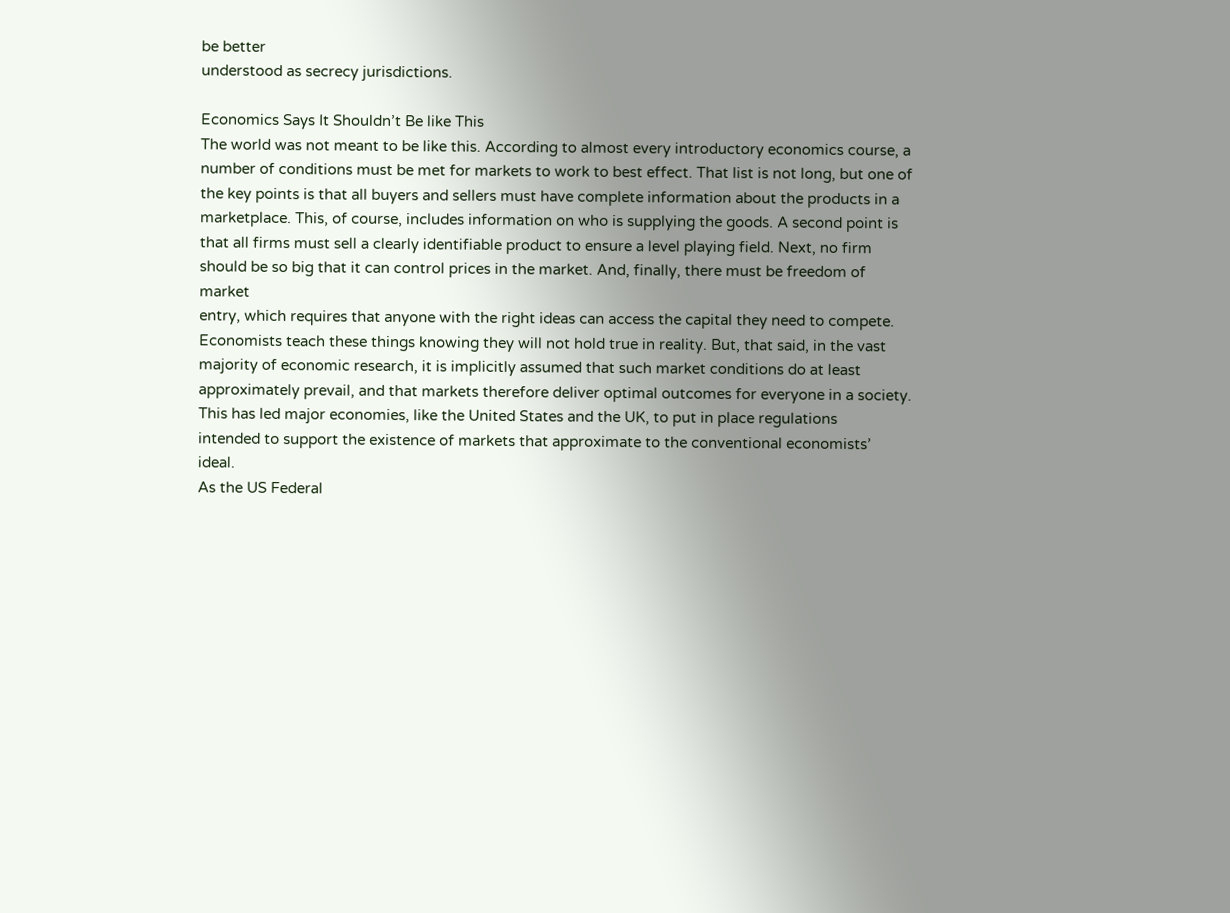be better
understood as secrecy jurisdictions.

Economics Says It Shouldn’t Be like This
The world was not meant to be like this. According to almost every introductory economics course, a
number of conditions must be met for markets to work to best effect. That list is not long, but one of
the key points is that all buyers and sellers must have complete information about the products in a
marketplace. This, of course, includes information on who is supplying the goods. A second point is
that all firms must sell a clearly identifiable product to ensure a level playing field. Next, no firm
should be so big that it can control prices in the market. And, finally, there must be freedom of market
entry, which requires that anyone with the right ideas can access the capital they need to compete.
Economists teach these things knowing they will not hold true in reality. But, that said, in the vast
majority of economic research, it is implicitly assumed that such market conditions do at least
approximately prevail, and that markets therefore deliver optimal outcomes for everyone in a society.
This has led major economies, like the United States and the UK, to put in place regulations
intended to support the existence of markets that approximate to the conventional economists’ ideal.
As the US Federal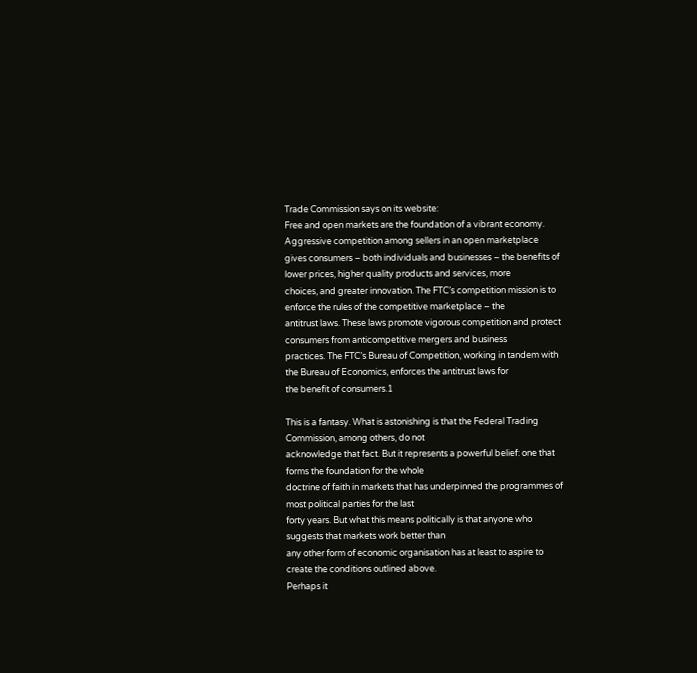Trade Commission says on its website:
Free and open markets are the foundation of a vibrant economy. Aggressive competition among sellers in an open marketplace
gives consumers – both individuals and businesses – the benefits of lower prices, higher quality products and services, more
choices, and greater innovation. The FTC’s competition mission is to enforce the rules of the competitive marketplace – the
antitrust laws. These laws promote vigorous competition and protect consumers from anticompetitive mergers and business
practices. The FTC’s Bureau of Competition, working in tandem with the Bureau of Economics, enforces the antitrust laws for
the benefit of consumers.1

This is a fantasy. What is astonishing is that the Federal Trading Commission, among others, do not
acknowledge that fact. But it represents a powerful belief: one that forms the foundation for the whole
doctrine of faith in markets that has underpinned the programmes of most political parties for the last
forty years. But what this means politically is that anyone who suggests that markets work better than
any other form of economic organisation has at least to aspire to create the conditions outlined above.
Perhaps it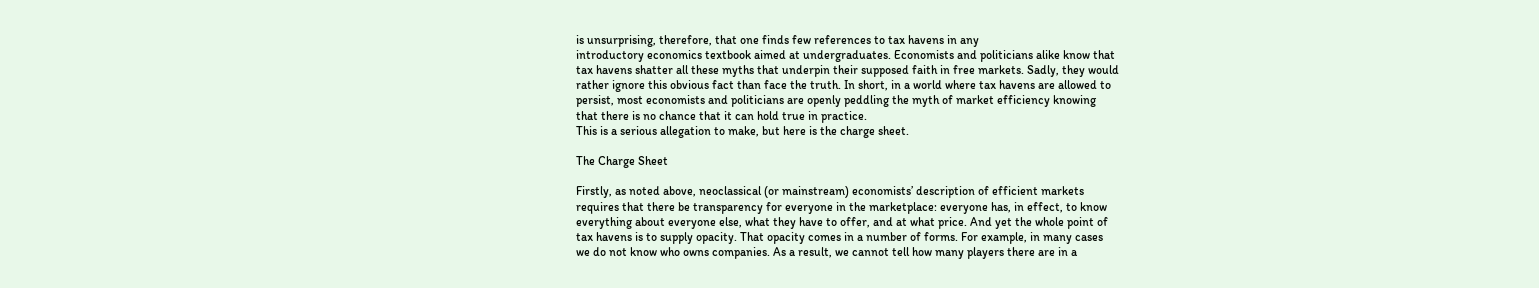is unsurprising, therefore, that one finds few references to tax havens in any
introductory economics textbook aimed at undergraduates. Economists and politicians alike know that
tax havens shatter all these myths that underpin their supposed faith in free markets. Sadly, they would
rather ignore this obvious fact than face the truth. In short, in a world where tax havens are allowed to
persist, most economists and politicians are openly peddling the myth of market efficiency knowing
that there is no chance that it can hold true in practice.
This is a serious allegation to make, but here is the charge sheet.

The Charge Sheet

Firstly, as noted above, neoclassical (or mainstream) economists’ description of efficient markets
requires that there be transparency for everyone in the marketplace: everyone has, in effect, to know
everything about everyone else, what they have to offer, and at what price. And yet the whole point of
tax havens is to supply opacity. That opacity comes in a number of forms. For example, in many cases
we do not know who owns companies. As a result, we cannot tell how many players there are in a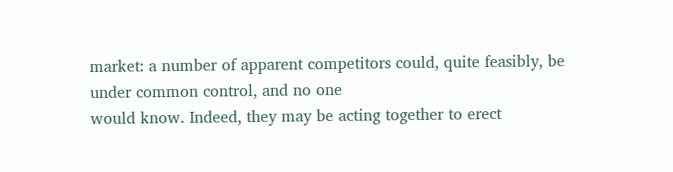market: a number of apparent competitors could, quite feasibly, be under common control, and no one
would know. Indeed, they may be acting together to erect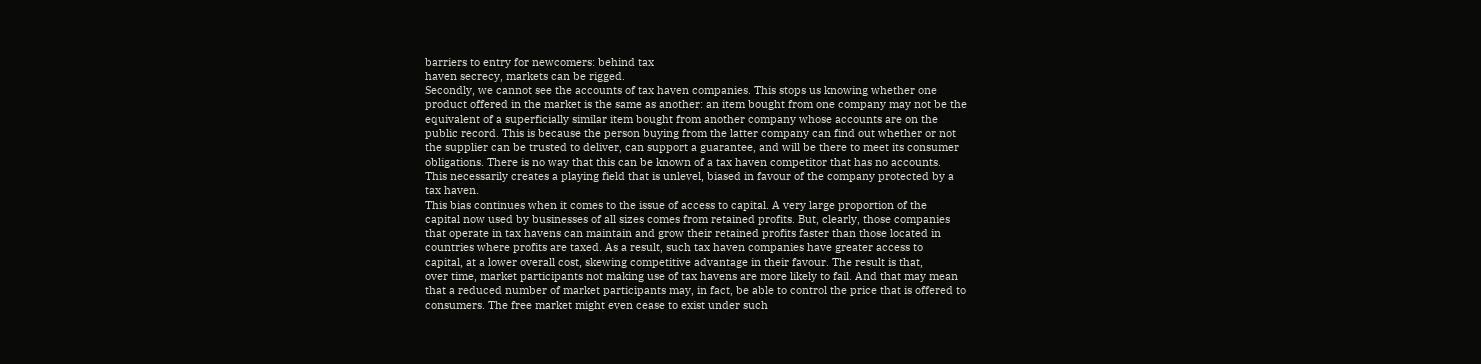barriers to entry for newcomers: behind tax
haven secrecy, markets can be rigged.
Secondly, we cannot see the accounts of tax haven companies. This stops us knowing whether one
product offered in the market is the same as another: an item bought from one company may not be the
equivalent of a superficially similar item bought from another company whose accounts are on the
public record. This is because the person buying from the latter company can find out whether or not
the supplier can be trusted to deliver, can support a guarantee, and will be there to meet its consumer
obligations. There is no way that this can be known of a tax haven competitor that has no accounts.
This necessarily creates a playing field that is unlevel, biased in favour of the company protected by a
tax haven.
This bias continues when it comes to the issue of access to capital. A very large proportion of the
capital now used by businesses of all sizes comes from retained profits. But, clearly, those companies
that operate in tax havens can maintain and grow their retained profits faster than those located in
countries where profits are taxed. As a result, such tax haven companies have greater access to
capital, at a lower overall cost, skewing competitive advantage in their favour. The result is that,
over time, market participants not making use of tax havens are more likely to fail. And that may mean
that a reduced number of market participants may, in fact, be able to control the price that is offered to
consumers. The free market might even cease to exist under such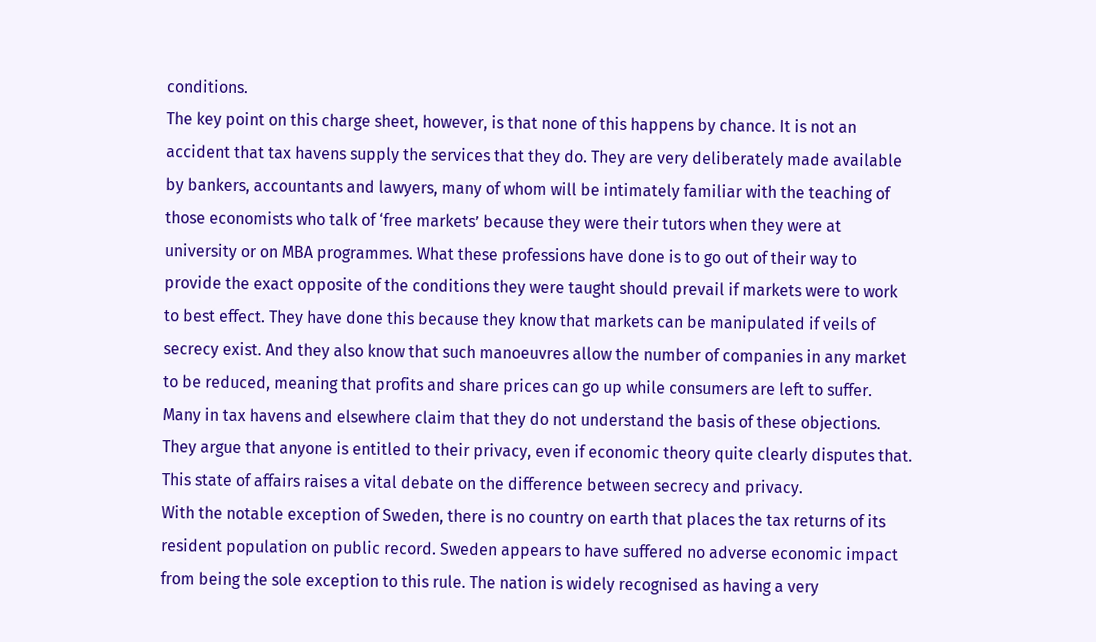conditions.
The key point on this charge sheet, however, is that none of this happens by chance. It is not an
accident that tax havens supply the services that they do. They are very deliberately made available
by bankers, accountants and lawyers, many of whom will be intimately familiar with the teaching of
those economists who talk of ‘free markets’ because they were their tutors when they were at
university or on MBA programmes. What these professions have done is to go out of their way to
provide the exact opposite of the conditions they were taught should prevail if markets were to work
to best effect. They have done this because they know that markets can be manipulated if veils of
secrecy exist. And they also know that such manoeuvres allow the number of companies in any market
to be reduced, meaning that profits and share prices can go up while consumers are left to suffer.
Many in tax havens and elsewhere claim that they do not understand the basis of these objections.
They argue that anyone is entitled to their privacy, even if economic theory quite clearly disputes that.
This state of affairs raises a vital debate on the difference between secrecy and privacy.
With the notable exception of Sweden, there is no country on earth that places the tax returns of its
resident population on public record. Sweden appears to have suffered no adverse economic impact
from being the sole exception to this rule. The nation is widely recognised as having a very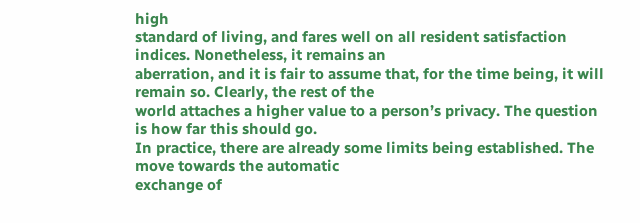high
standard of living, and fares well on all resident satisfaction indices. Nonetheless, it remains an
aberration, and it is fair to assume that, for the time being, it will remain so. Clearly, the rest of the
world attaches a higher value to a person’s privacy. The question is how far this should go.
In practice, there are already some limits being established. The move towards the automatic
exchange of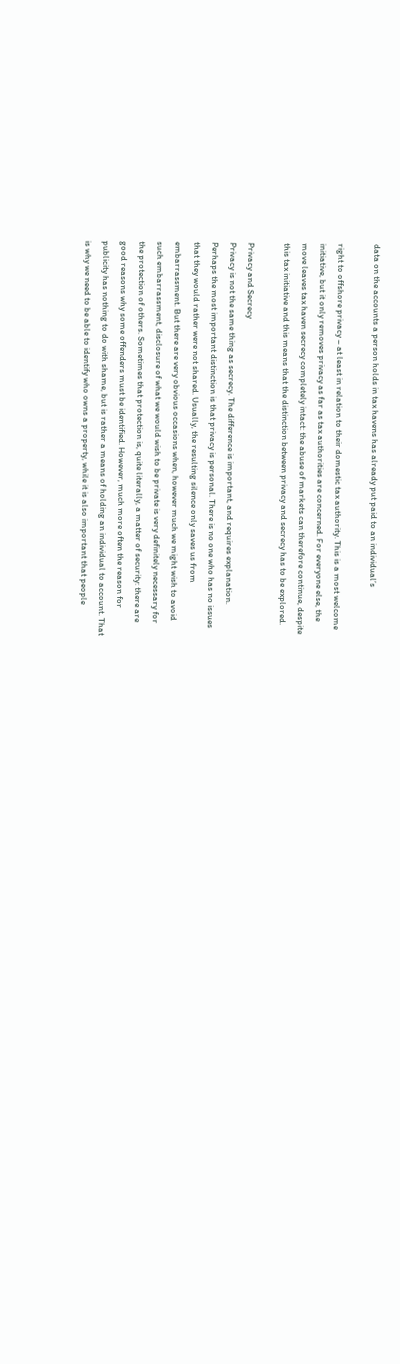data on the accounts a person holds in tax havens has already put paid to an individual’s

right to offshore privacy – at least in relation to their domestic tax authority. This is a most welcome
initiative, but it only removes privacy as far as tax authorities are concerned. For everyone else, the
move leaves tax haven secrecy completely intact: the abuse of markets can therefore continue, despite
this tax initiative and this means that the distinction between privacy and secrecy has to be explored.

Privacy and Secrecy
Privacy is not the same thing as secrecy. The difference is important, and requires explanation.
Perhaps the most important distinction is that privacy is personal. There is no one who has no issues
that they would rather were not shared. Usually, the resulting silence only saves us from
embarrassment. But there are very obvious occasions when, however much we might wish to avoid
such embarrassment, disclosure of what we would wish to be private is very definitely necessary for
the protection of others. Sometimes that protection is, quite literally, a matter of security: there are
good reasons why some offenders must be identified. However, much more often the reason for
publicity has nothing to do with shame, but is rather a means of holding an individual to account. That
is why we need to be able to identify who owns a property, while it is also important that people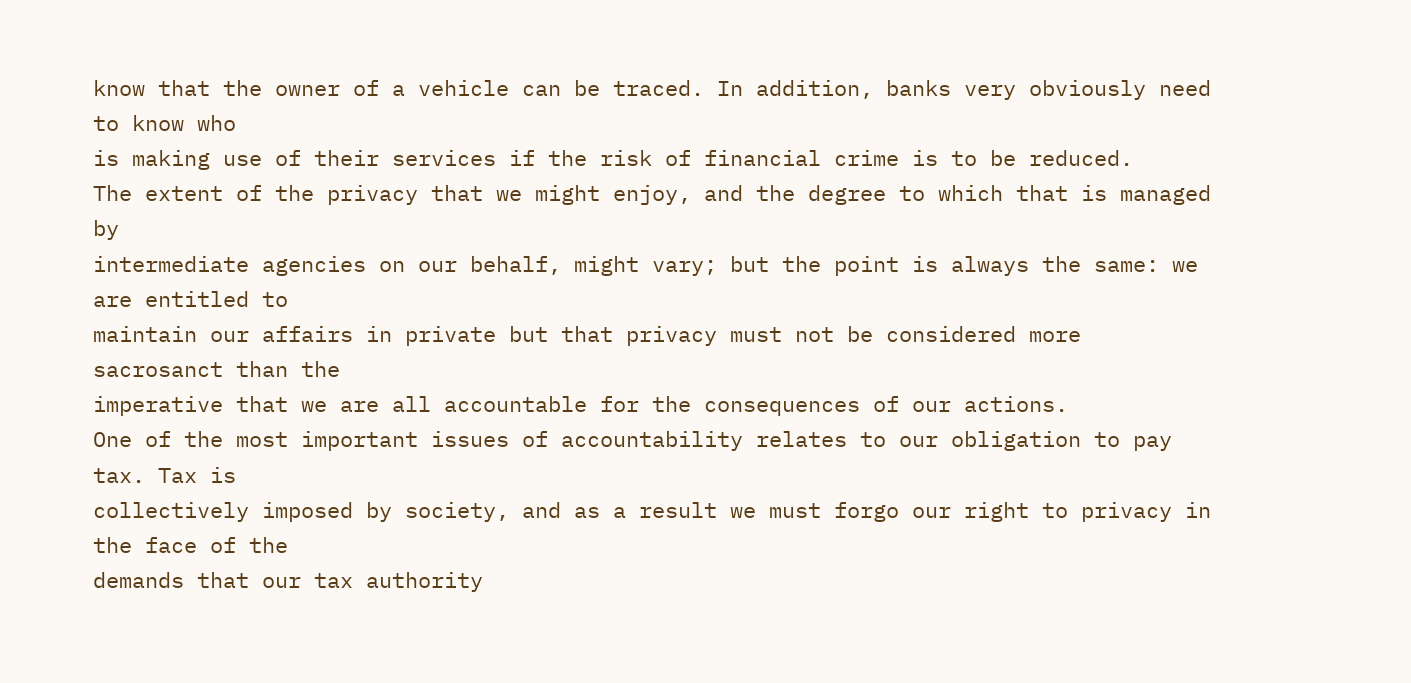know that the owner of a vehicle can be traced. In addition, banks very obviously need to know who
is making use of their services if the risk of financial crime is to be reduced.
The extent of the privacy that we might enjoy, and the degree to which that is managed by
intermediate agencies on our behalf, might vary; but the point is always the same: we are entitled to
maintain our affairs in private but that privacy must not be considered more sacrosanct than the
imperative that we are all accountable for the consequences of our actions.
One of the most important issues of accountability relates to our obligation to pay tax. Tax is
collectively imposed by society, and as a result we must forgo our right to privacy in the face of the
demands that our tax authority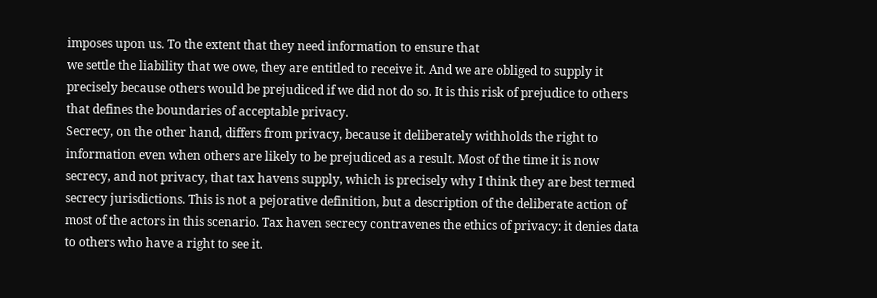imposes upon us. To the extent that they need information to ensure that
we settle the liability that we owe, they are entitled to receive it. And we are obliged to supply it
precisely because others would be prejudiced if we did not do so. It is this risk of prejudice to others
that defines the boundaries of acceptable privacy.
Secrecy, on the other hand, differs from privacy, because it deliberately withholds the right to
information even when others are likely to be prejudiced as a result. Most of the time it is now
secrecy, and not privacy, that tax havens supply, which is precisely why I think they are best termed
secrecy jurisdictions. This is not a pejorative definition, but a description of the deliberate action of
most of the actors in this scenario. Tax haven secrecy contravenes the ethics of privacy: it denies data
to others who have a right to see it.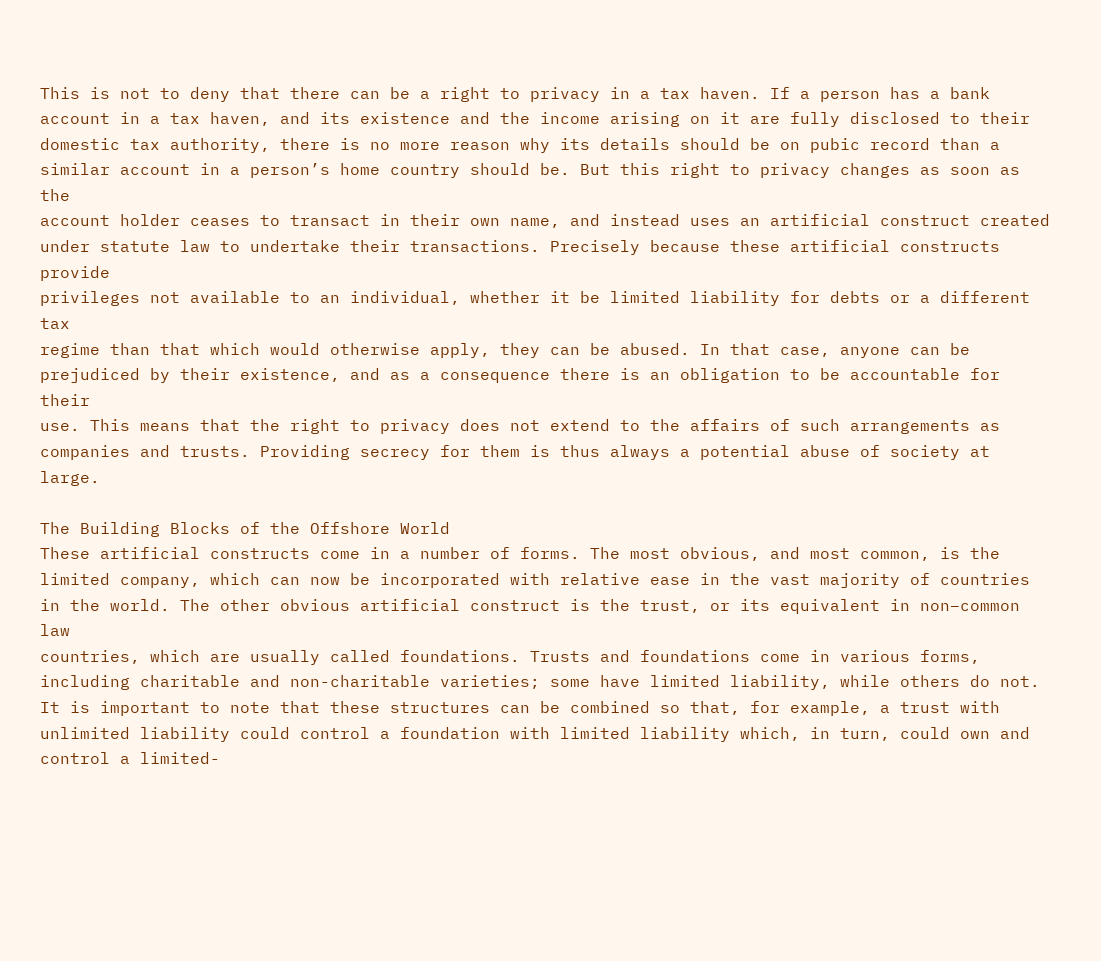This is not to deny that there can be a right to privacy in a tax haven. If a person has a bank
account in a tax haven, and its existence and the income arising on it are fully disclosed to their
domestic tax authority, there is no more reason why its details should be on pubic record than a
similar account in a person’s home country should be. But this right to privacy changes as soon as the
account holder ceases to transact in their own name, and instead uses an artificial construct created
under statute law to undertake their transactions. Precisely because these artificial constructs provide
privileges not available to an individual, whether it be limited liability for debts or a different tax
regime than that which would otherwise apply, they can be abused. In that case, anyone can be
prejudiced by their existence, and as a consequence there is an obligation to be accountable for their
use. This means that the right to privacy does not extend to the affairs of such arrangements as
companies and trusts. Providing secrecy for them is thus always a potential abuse of society at large.

The Building Blocks of the Offshore World
These artificial constructs come in a number of forms. The most obvious, and most common, is the
limited company, which can now be incorporated with relative ease in the vast majority of countries
in the world. The other obvious artificial construct is the trust, or its equivalent in non–common law
countries, which are usually called foundations. Trusts and foundations come in various forms,
including charitable and non-charitable varieties; some have limited liability, while others do not.
It is important to note that these structures can be combined so that, for example, a trust with
unlimited liability could control a foundation with limited liability which, in turn, could own and
control a limited-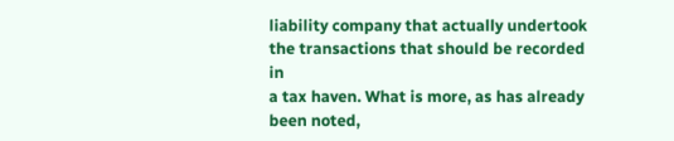liability company that actually undertook the transactions that should be recorded in
a tax haven. What is more, as has already been noted,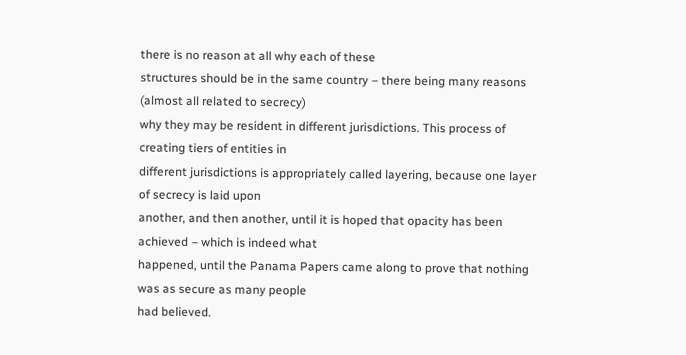there is no reason at all why each of these
structures should be in the same country – there being many reasons (almost all related to secrecy)
why they may be resident in different jurisdictions. This process of creating tiers of entities in
different jurisdictions is appropriately called layering, because one layer of secrecy is laid upon
another, and then another, until it is hoped that opacity has been achieved – which is indeed what
happened, until the Panama Papers came along to prove that nothing was as secure as many people
had believed.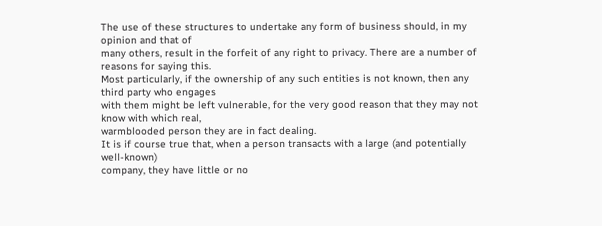The use of these structures to undertake any form of business should, in my opinion and that of
many others, result in the forfeit of any right to privacy. There are a number of reasons for saying this.
Most particularly, if the ownership of any such entities is not known, then any third party who engages
with them might be left vulnerable, for the very good reason that they may not know with which real,
warmblooded person they are in fact dealing.
It is if course true that, when a person transacts with a large (and potentially well-known)
company, they have little or no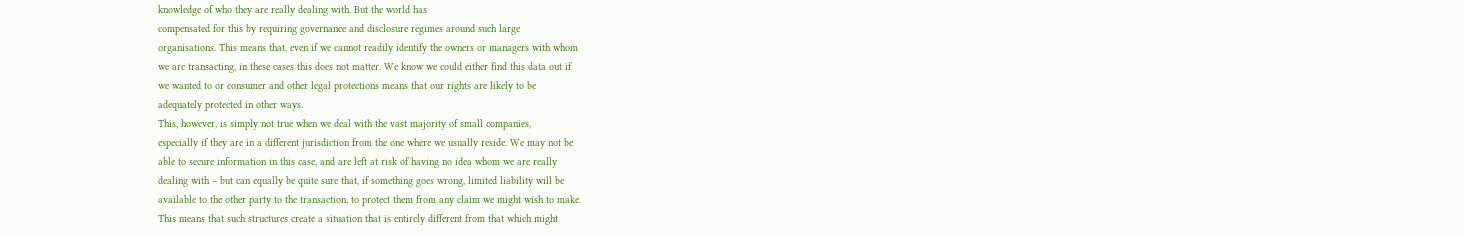knowledge of who they are really dealing with. But the world has
compensated for this by requiring governance and disclosure regimes around such large
organisations. This means that, even if we cannot readily identify the owners or managers with whom
we are transacting, in these cases this does not matter. We know we could either find this data out if
we wanted to or consumer and other legal protections means that our rights are likely to be
adequately protected in other ways.
This, however, is simply not true when we deal with the vast majority of small companies,
especially if they are in a different jurisdiction from the one where we usually reside. We may not be
able to secure information in this case, and are left at risk of having no idea whom we are really
dealing with – but can equally be quite sure that, if something goes wrong, limited liability will be
available to the other party to the transaction, to protect them from any claim we might wish to make.
This means that such structures create a situation that is entirely different from that which might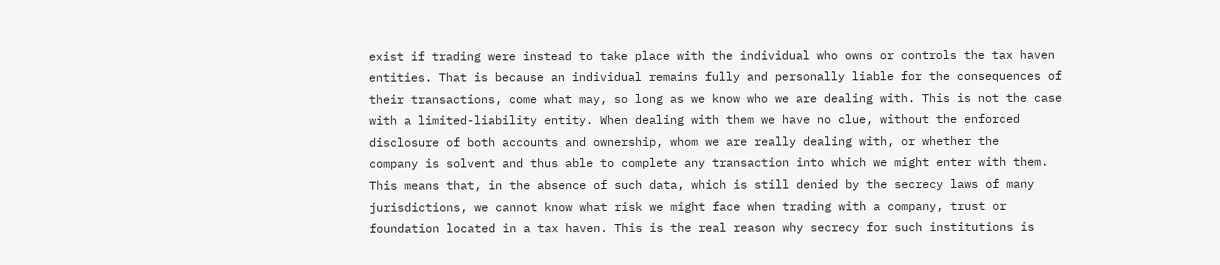exist if trading were instead to take place with the individual who owns or controls the tax haven
entities. That is because an individual remains fully and personally liable for the consequences of
their transactions, come what may, so long as we know who we are dealing with. This is not the case
with a limited-liability entity. When dealing with them we have no clue, without the enforced
disclosure of both accounts and ownership, whom we are really dealing with, or whether the
company is solvent and thus able to complete any transaction into which we might enter with them.
This means that, in the absence of such data, which is still denied by the secrecy laws of many
jurisdictions, we cannot know what risk we might face when trading with a company, trust or
foundation located in a tax haven. This is the real reason why secrecy for such institutions is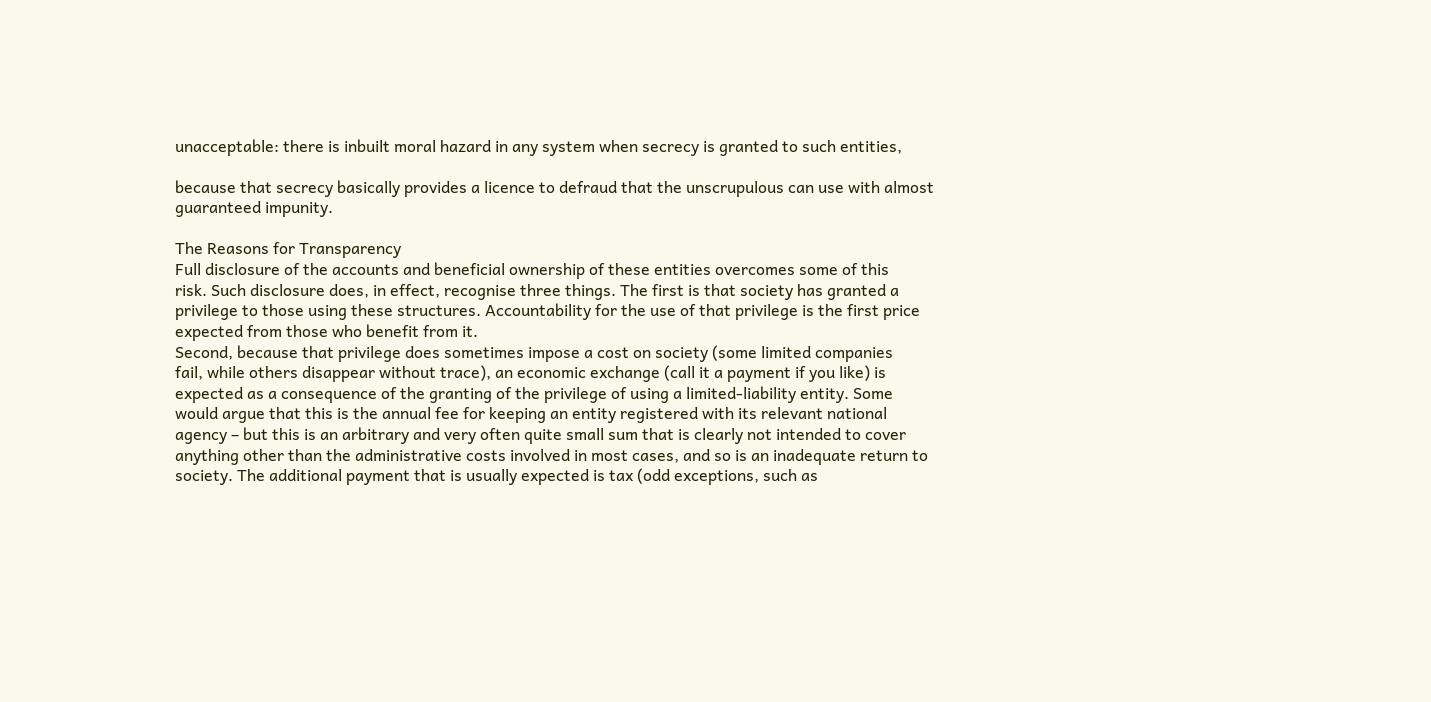unacceptable: there is inbuilt moral hazard in any system when secrecy is granted to such entities,

because that secrecy basically provides a licence to defraud that the unscrupulous can use with almost
guaranteed impunity.

The Reasons for Transparency
Full disclosure of the accounts and beneficial ownership of these entities overcomes some of this
risk. Such disclosure does, in effect, recognise three things. The first is that society has granted a
privilege to those using these structures. Accountability for the use of that privilege is the first price
expected from those who benefit from it.
Second, because that privilege does sometimes impose a cost on society (some limited companies
fail, while others disappear without trace), an economic exchange (call it a payment if you like) is
expected as a consequence of the granting of the privilege of using a limited-liability entity. Some
would argue that this is the annual fee for keeping an entity registered with its relevant national
agency – but this is an arbitrary and very often quite small sum that is clearly not intended to cover
anything other than the administrative costs involved in most cases, and so is an inadequate return to
society. The additional payment that is usually expected is tax (odd exceptions, such as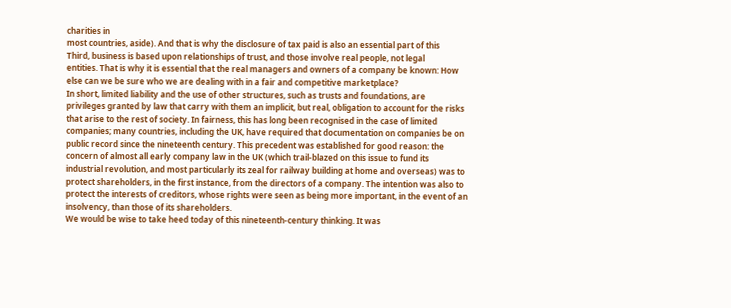charities in
most countries, aside). And that is why the disclosure of tax paid is also an essential part of this
Third, business is based upon relationships of trust, and those involve real people, not legal
entities. That is why it is essential that the real managers and owners of a company be known: How
else can we be sure who we are dealing with in a fair and competitive marketplace?
In short, limited liability and the use of other structures, such as trusts and foundations, are
privileges granted by law that carry with them an implicit, but real, obligation to account for the risks
that arise to the rest of society. In fairness, this has long been recognised in the case of limited
companies; many countries, including the UK, have required that documentation on companies be on
public record since the nineteenth century. This precedent was established for good reason: the
concern of almost all early company law in the UK (which trail-blazed on this issue to fund its
industrial revolution, and most particularly its zeal for railway building at home and overseas) was to
protect shareholders, in the first instance, from the directors of a company. The intention was also to
protect the interests of creditors, whose rights were seen as being more important, in the event of an
insolvency, than those of its shareholders.
We would be wise to take heed today of this nineteenth-century thinking. It was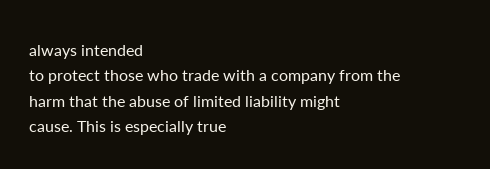always intended
to protect those who trade with a company from the harm that the abuse of limited liability might
cause. This is especially true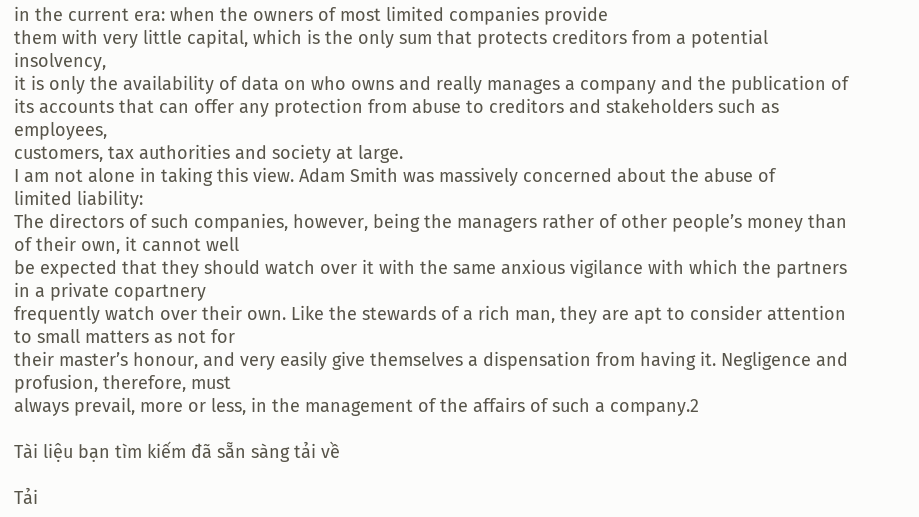in the current era: when the owners of most limited companies provide
them with very little capital, which is the only sum that protects creditors from a potential insolvency,
it is only the availability of data on who owns and really manages a company and the publication of
its accounts that can offer any protection from abuse to creditors and stakeholders such as employees,
customers, tax authorities and society at large.
I am not alone in taking this view. Adam Smith was massively concerned about the abuse of
limited liability:
The directors of such companies, however, being the managers rather of other people’s money than of their own, it cannot well
be expected that they should watch over it with the same anxious vigilance with which the partners in a private copartnery
frequently watch over their own. Like the stewards of a rich man, they are apt to consider attention to small matters as not for
their master’s honour, and very easily give themselves a dispensation from having it. Negligence and profusion, therefore, must
always prevail, more or less, in the management of the affairs of such a company.2

Tài liệu bạn tìm kiếm đã sẵn sàng tải về

Tải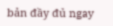bản đầy đủ ngay